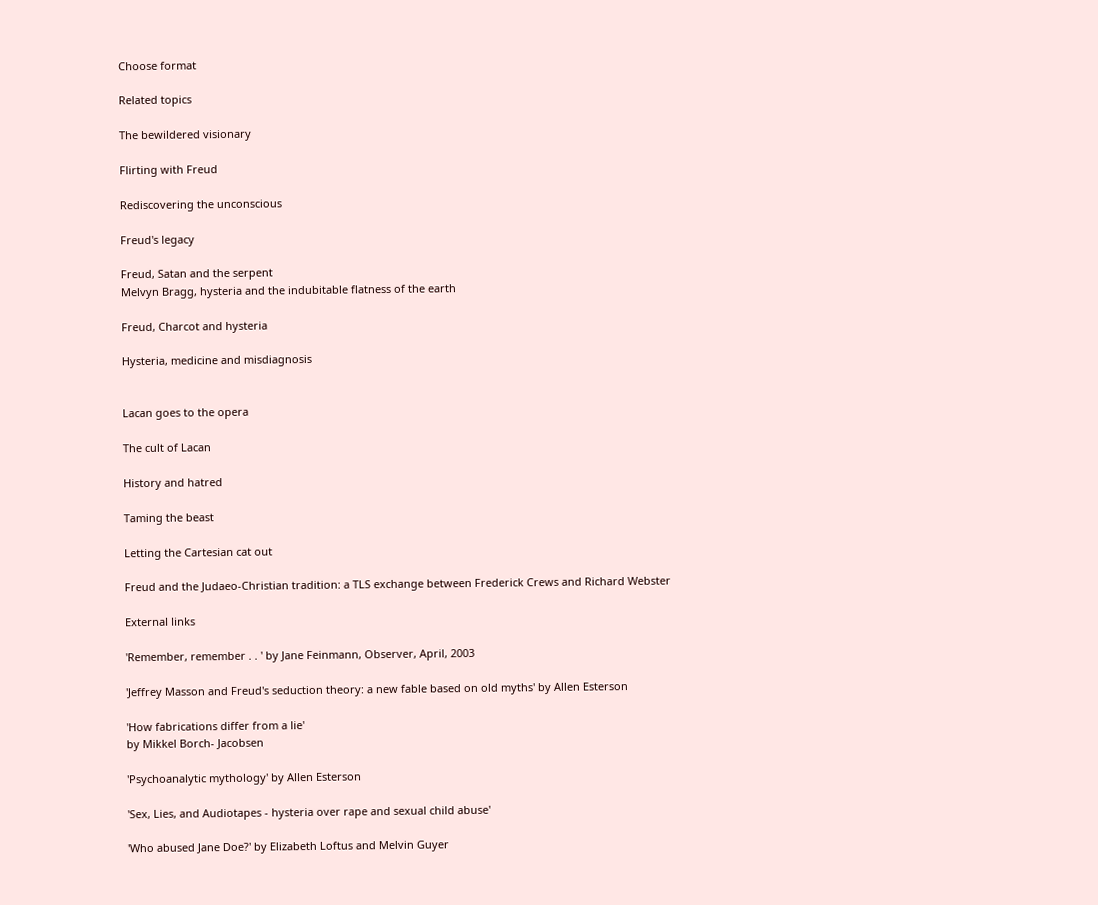Choose format

Related topics

The bewildered visionary

Flirting with Freud

Rediscovering the unconscious

Freud's legacy

Freud, Satan and the serpent
Melvyn Bragg, hysteria and the indubitable flatness of the earth

Freud, Charcot and hysteria

Hysteria, medicine and misdiagnosis


Lacan goes to the opera

The cult of Lacan

History and hatred

Taming the beast

Letting the Cartesian cat out

Freud and the Judaeo-Christian tradition: a TLS exchange between Frederick Crews and Richard Webster

External links

'Remember, remember . . ' by Jane Feinmann, Observer, April, 2003

'Jeffrey Masson and Freud's seduction theory: a new fable based on old myths' by Allen Esterson

'How fabrications differ from a lie'
by Mikkel Borch- Jacobsen

'Psychoanalytic mythology' by Allen Esterson

'Sex, Lies, and Audiotapes - hysteria over rape and sexual child abuse'

'Who abused Jane Doe?' by Elizabeth Loftus and Melvin Guyer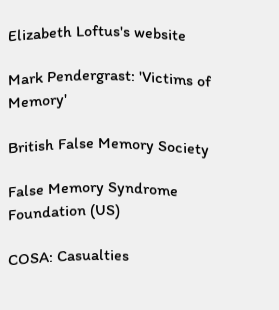Elizabeth Loftus's website

Mark Pendergrast: 'Victims of Memory'

British False Memory Society

False Memory Syndrome Foundation (US)

COSA: Casualties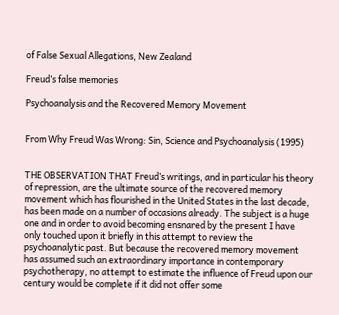of False Sexual Allegations, New Zealand

Freud’s false memories

Psychoanalysis and the Recovered Memory Movement


From Why Freud Was Wrong: Sin, Science and Psychoanalysis (1995)


THE OBSERVATION THAT Freud’s writings, and in particular his theory of repression, are the ultimate source of the recovered memory movement which has flourished in the United States in the last decade, has been made on a number of occasions already. The subject is a huge one and in order to avoid becoming ensnared by the present I have only touched upon it briefly in this attempt to review the psychoanalytic past. But because the recovered memory movement has assumed such an extraordinary importance in contemporary psychotherapy, no attempt to estimate the influence of Freud upon our century would be complete if it did not offer some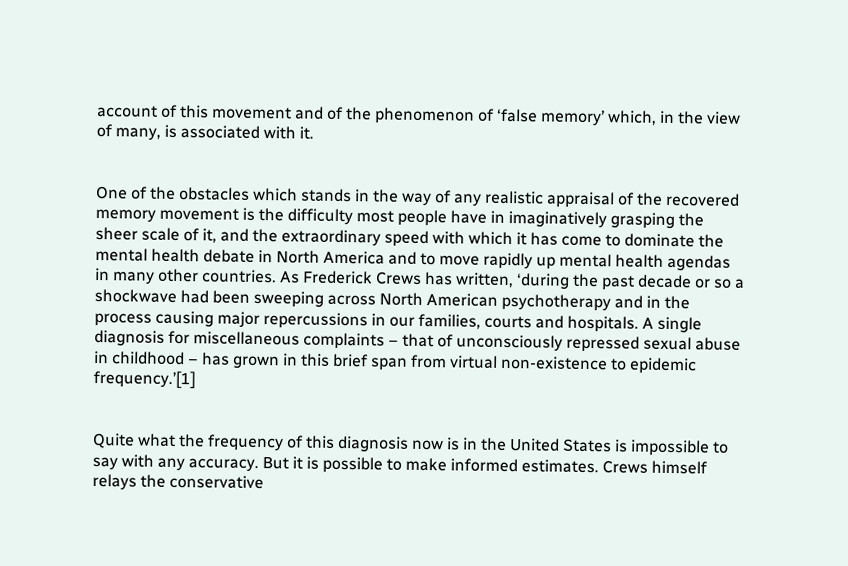account of this movement and of the phenomenon of ‘false memory’ which, in the view of many, is associated with it.


One of the obstacles which stands in the way of any realistic appraisal of the recovered memory movement is the difficulty most people have in imaginatively grasping the sheer scale of it, and the extraordinary speed with which it has come to dominate the mental health debate in North America and to move rapidly up mental health agendas in many other countries. As Frederick Crews has written, ‘during the past decade or so a shockwave had been sweeping across North American psychotherapy and in the process causing major repercussions in our families, courts and hospitals. A single diagnosis for miscellaneous complaints – that of unconsciously repressed sexual abuse in childhood – has grown in this brief span from virtual non-existence to epidemic frequency.’[1]


Quite what the frequency of this diagnosis now is in the United States is impossible to say with any accuracy. But it is possible to make informed estimates. Crews himself relays the conservative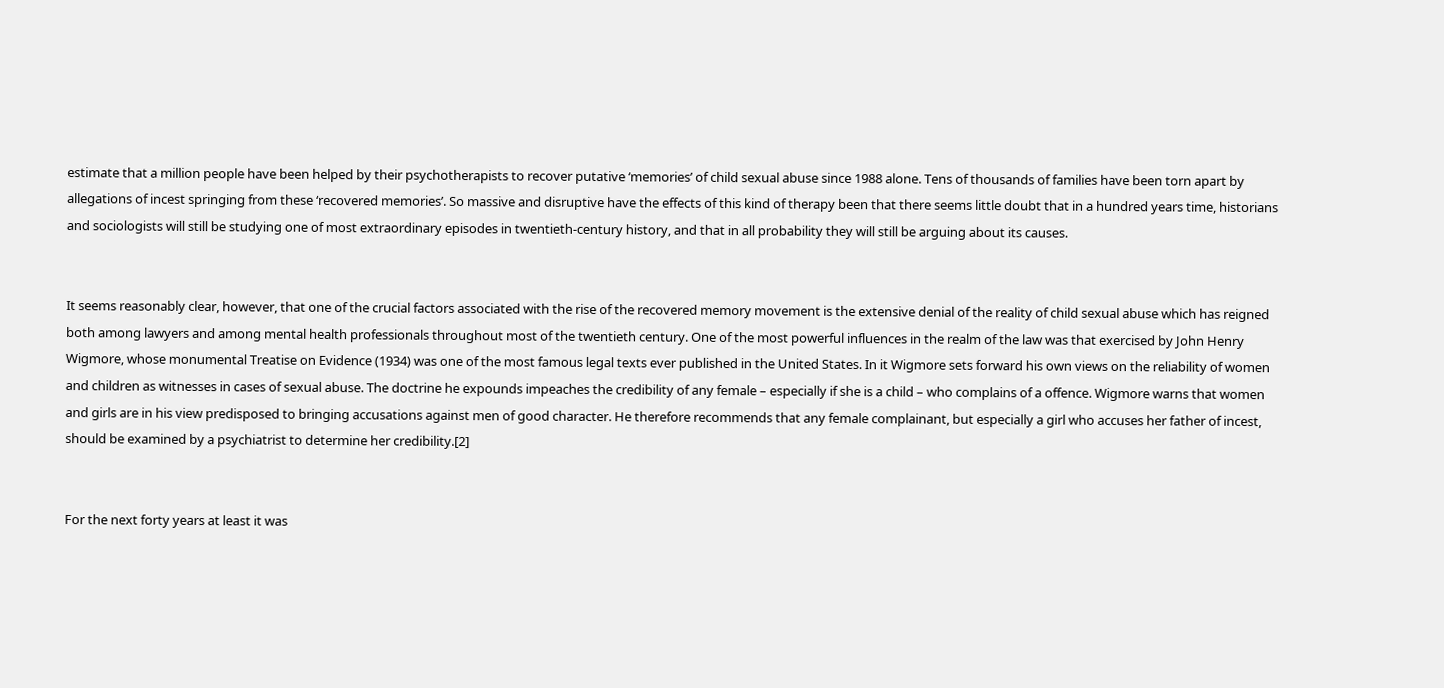estimate that a million people have been helped by their psychotherapists to recover putative ‘memories’ of child sexual abuse since 1988 alone. Tens of thousands of families have been torn apart by allegations of incest springing from these ‘recovered memories’. So massive and disruptive have the effects of this kind of therapy been that there seems little doubt that in a hundred years time, historians and sociologists will still be studying one of most extraordinary episodes in twentieth-century history, and that in all probability they will still be arguing about its causes.


It seems reasonably clear, however, that one of the crucial factors associated with the rise of the recovered memory movement is the extensive denial of the reality of child sexual abuse which has reigned both among lawyers and among mental health professionals throughout most of the twentieth century. One of the most powerful influences in the realm of the law was that exercised by John Henry Wigmore, whose monumental Treatise on Evidence (1934) was one of the most famous legal texts ever published in the United States. In it Wigmore sets forward his own views on the reliability of women and children as witnesses in cases of sexual abuse. The doctrine he expounds impeaches the credibility of any female – especially if she is a child – who complains of a offence. Wigmore warns that women and girls are in his view predisposed to bringing accusations against men of good character. He therefore recommends that any female complainant, but especially a girl who accuses her father of incest, should be examined by a psychiatrist to determine her credibility.[2]


For the next forty years at least it was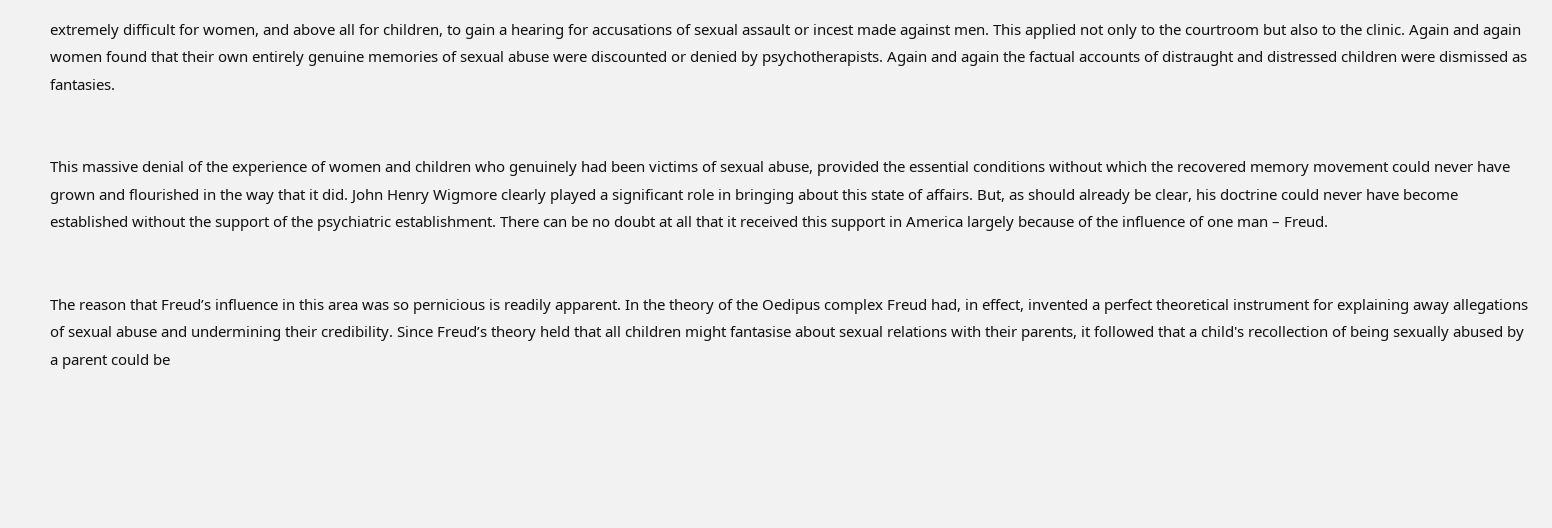extremely difficult for women, and above all for children, to gain a hearing for accusations of sexual assault or incest made against men. This applied not only to the courtroom but also to the clinic. Again and again women found that their own entirely genuine memories of sexual abuse were discounted or denied by psychotherapists. Again and again the factual accounts of distraught and distressed children were dismissed as fantasies.


This massive denial of the experience of women and children who genuinely had been victims of sexual abuse, provided the essential conditions without which the recovered memory movement could never have grown and flourished in the way that it did. John Henry Wigmore clearly played a significant role in bringing about this state of affairs. But, as should already be clear, his doctrine could never have become established without the support of the psychiatric establishment. There can be no doubt at all that it received this support in America largely because of the influence of one man – Freud.


The reason that Freud’s influence in this area was so pernicious is readily apparent. In the theory of the Oedipus complex Freud had, in effect, invented a perfect theoretical instrument for explaining away allegations of sexual abuse and undermining their credibility. Since Freud’s theory held that all children might fantasise about sexual relations with their parents, it followed that a child's recollection of being sexually abused by a parent could be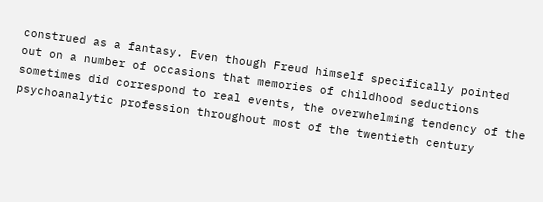construed as a fantasy. Even though Freud himself specifically pointed out on a number of occasions that memories of childhood seductions sometimes did correspond to real events, the overwhelming tendency of the psychoanalytic profession throughout most of the twentieth century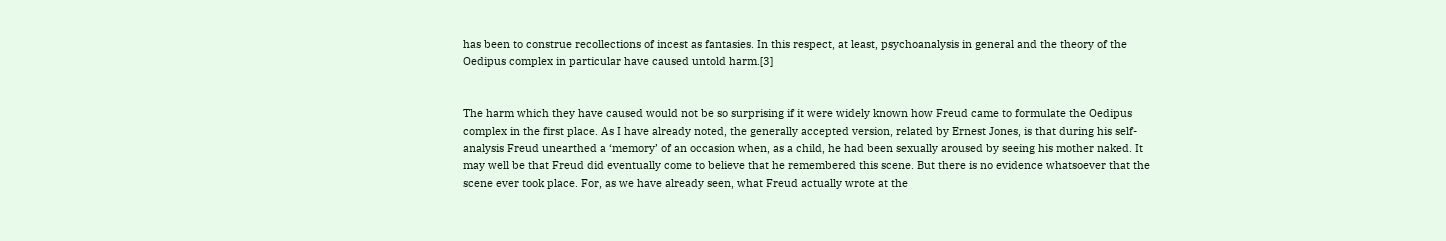has been to construe recollections of incest as fantasies. In this respect, at least, psychoanalysis in general and the theory of the Oedipus complex in particular have caused untold harm.[3]


The harm which they have caused would not be so surprising if it were widely known how Freud came to formulate the Oedipus complex in the first place. As I have already noted, the generally accepted version, related by Ernest Jones, is that during his self-analysis Freud unearthed a ‘memory’ of an occasion when, as a child, he had been sexually aroused by seeing his mother naked. It may well be that Freud did eventually come to believe that he remembered this scene. But there is no evidence whatsoever that the scene ever took place. For, as we have already seen, what Freud actually wrote at the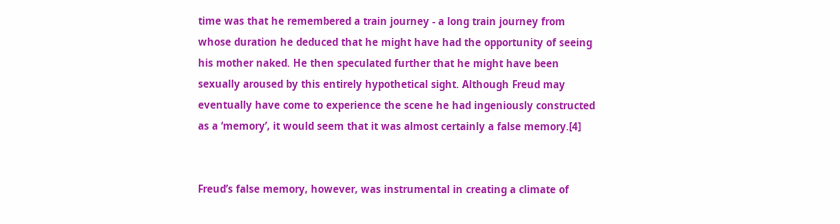time was that he remembered a train journey - a long train journey from whose duration he deduced that he might have had the opportunity of seeing his mother naked. He then speculated further that he might have been sexually aroused by this entirely hypothetical sight. Although Freud may eventually have come to experience the scene he had ingeniously constructed as a ‘memory’, it would seem that it was almost certainly a false memory.[4]


Freud’s false memory, however, was instrumental in creating a climate of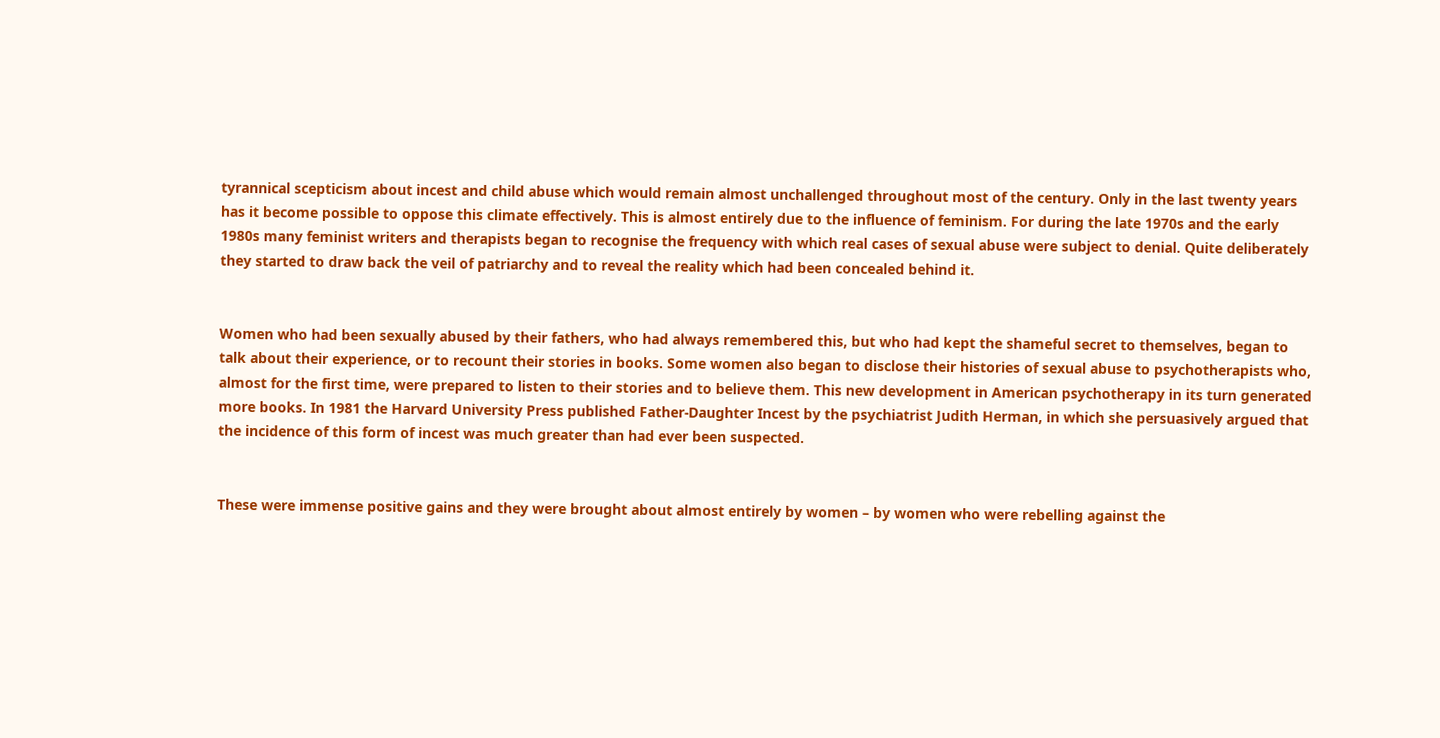tyrannical scepticism about incest and child abuse which would remain almost unchallenged throughout most of the century. Only in the last twenty years has it become possible to oppose this climate effectively. This is almost entirely due to the influence of feminism. For during the late 1970s and the early 1980s many feminist writers and therapists began to recognise the frequency with which real cases of sexual abuse were subject to denial. Quite deliberately they started to draw back the veil of patriarchy and to reveal the reality which had been concealed behind it.


Women who had been sexually abused by their fathers, who had always remembered this, but who had kept the shameful secret to themselves, began to talk about their experience, or to recount their stories in books. Some women also began to disclose their histories of sexual abuse to psychotherapists who, almost for the first time, were prepared to listen to their stories and to believe them. This new development in American psychotherapy in its turn generated more books. In 1981 the Harvard University Press published Father-Daughter Incest by the psychiatrist Judith Herman, in which she persuasively argued that the incidence of this form of incest was much greater than had ever been suspected.


These were immense positive gains and they were brought about almost entirely by women – by women who were rebelling against the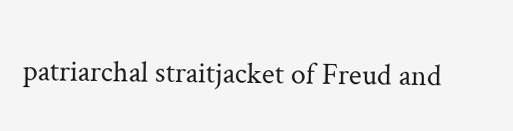patriarchal straitjacket of Freud and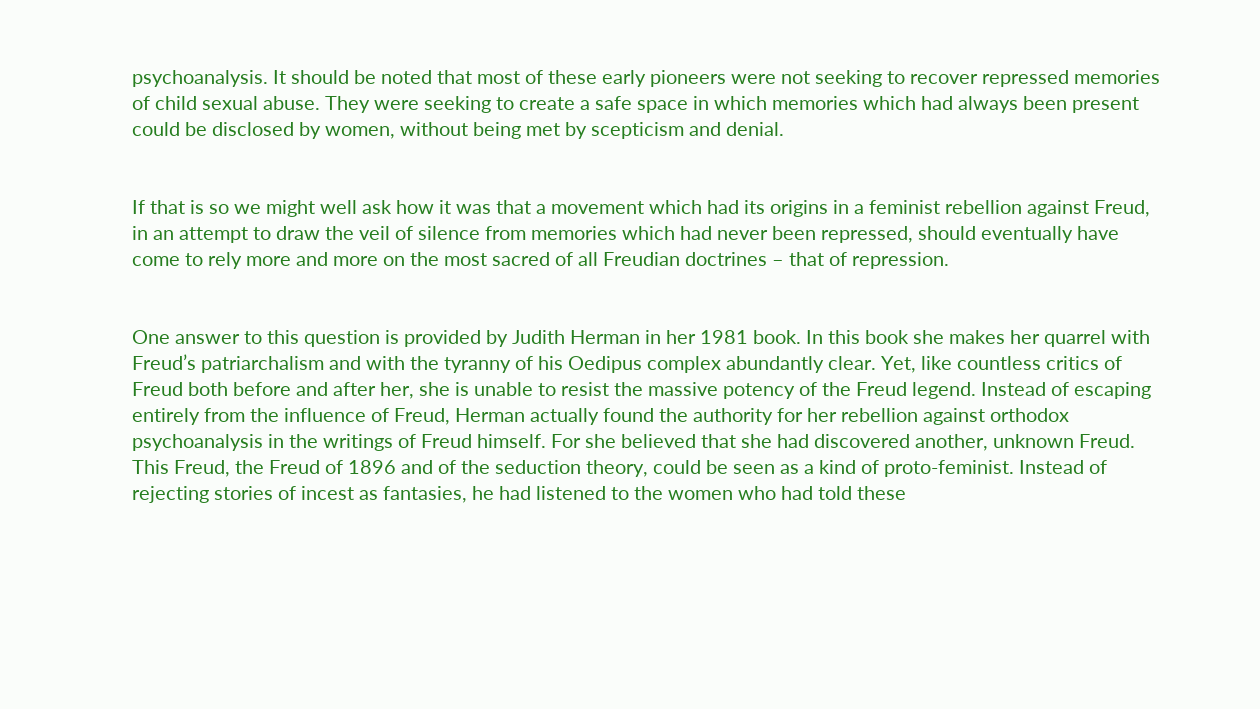psychoanalysis. It should be noted that most of these early pioneers were not seeking to recover repressed memories of child sexual abuse. They were seeking to create a safe space in which memories which had always been present could be disclosed by women, without being met by scepticism and denial.


If that is so we might well ask how it was that a movement which had its origins in a feminist rebellion against Freud, in an attempt to draw the veil of silence from memories which had never been repressed, should eventually have come to rely more and more on the most sacred of all Freudian doctrines – that of repression.


One answer to this question is provided by Judith Herman in her 1981 book. In this book she makes her quarrel with Freud’s patriarchalism and with the tyranny of his Oedipus complex abundantly clear. Yet, like countless critics of Freud both before and after her, she is unable to resist the massive potency of the Freud legend. Instead of escaping entirely from the influence of Freud, Herman actually found the authority for her rebellion against orthodox psychoanalysis in the writings of Freud himself. For she believed that she had discovered another, unknown Freud. This Freud, the Freud of 1896 and of the seduction theory, could be seen as a kind of proto-feminist. Instead of rejecting stories of incest as fantasies, he had listened to the women who had told these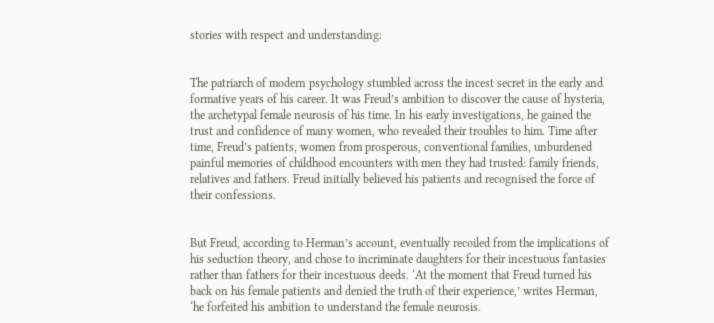stories with respect and understanding:


The patriarch of modern psychology stumbled across the incest secret in the early and formative years of his career. It was Freud’s ambition to discover the cause of hysteria, the archetypal female neurosis of his time. In his early investigations, he gained the trust and confidence of many women, who revealed their troubles to him. Time after time, Freud’s patients, women from prosperous, conventional families, unburdened painful memories of childhood encounters with men they had trusted: family friends, relatives and fathers. Freud initially believed his patients and recognised the force of their confessions.


But Freud, according to Herman’s account, eventually recoiled from the implications of his seduction theory, and chose to incriminate daughters for their incestuous fantasies rather than fathers for their incestuous deeds. ‘At the moment that Freud turned his back on his female patients and denied the truth of their experience,’ writes Herman, ‘he forfeited his ambition to understand the female neurosis.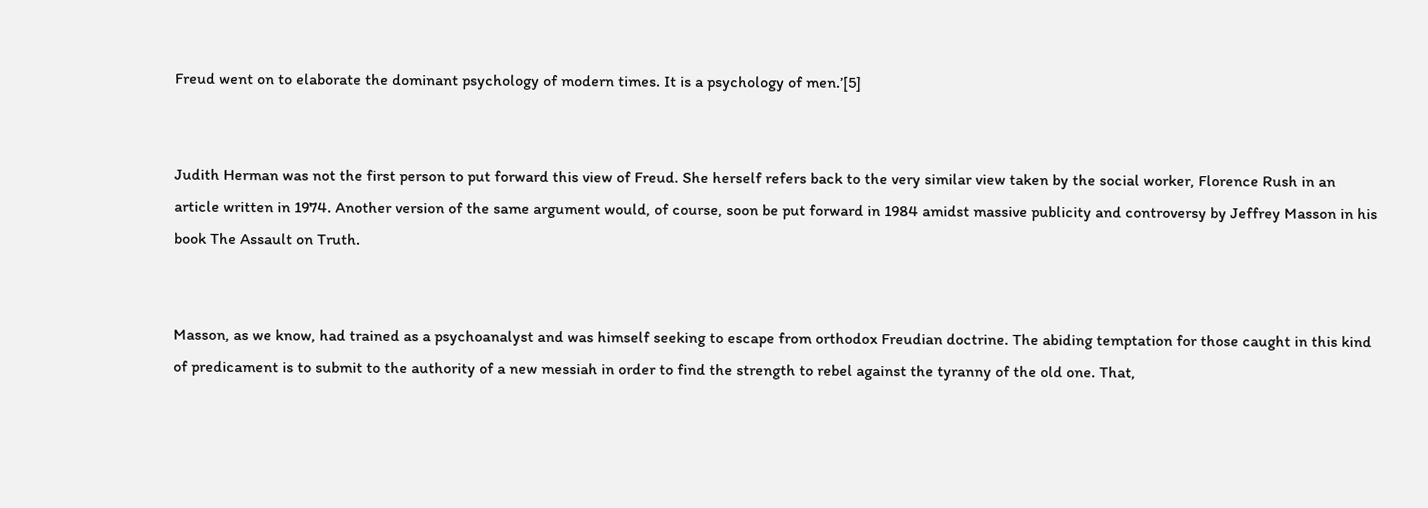Freud went on to elaborate the dominant psychology of modern times. It is a psychology of men.’[5]


Judith Herman was not the first person to put forward this view of Freud. She herself refers back to the very similar view taken by the social worker, Florence Rush in an article written in 1974. Another version of the same argument would, of course, soon be put forward in 1984 amidst massive publicity and controversy by Jeffrey Masson in his book The Assault on Truth.


Masson, as we know, had trained as a psychoanalyst and was himself seeking to escape from orthodox Freudian doctrine. The abiding temptation for those caught in this kind of predicament is to submit to the authority of a new messiah in order to find the strength to rebel against the tyranny of the old one. That,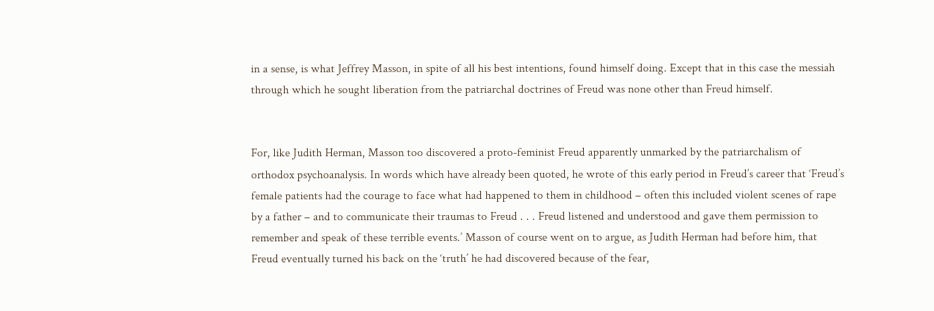in a sense, is what Jeffrey Masson, in spite of all his best intentions, found himself doing. Except that in this case the messiah through which he sought liberation from the patriarchal doctrines of Freud was none other than Freud himself.


For, like Judith Herman, Masson too discovered a proto-feminist Freud apparently unmarked by the patriarchalism of orthodox psychoanalysis. In words which have already been quoted, he wrote of this early period in Freud’s career that ‘Freud’s female patients had the courage to face what had happened to them in childhood – often this included violent scenes of rape by a father – and to communicate their traumas to Freud . . . Freud listened and understood and gave them permission to remember and speak of these terrible events.’ Masson of course went on to argue, as Judith Herman had before him, that Freud eventually turned his back on the ‘truth’ he had discovered because of the fear,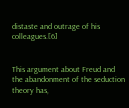distaste and outrage of his colleagues.[6]


This argument about Freud and the abandonment of the seduction theory has,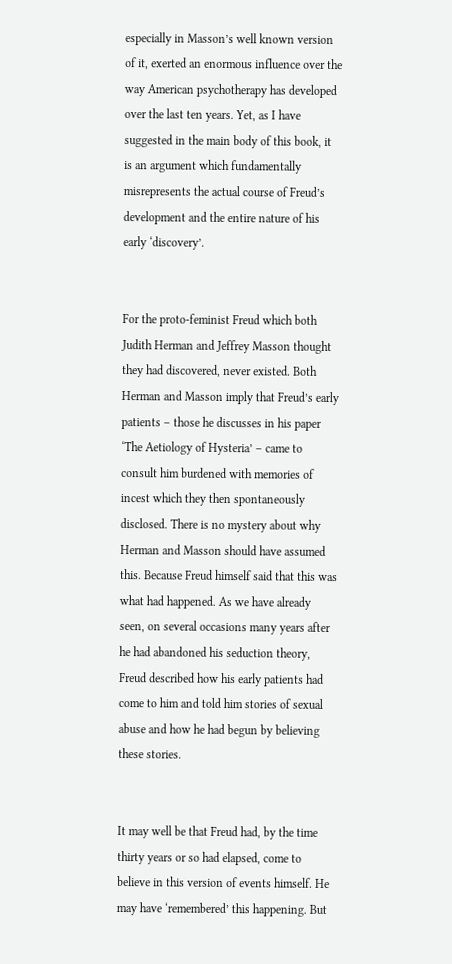especially in Masson’s well known version of it, exerted an enormous influence over the way American psychotherapy has developed over the last ten years. Yet, as I have suggested in the main body of this book, it is an argument which fundamentally misrepresents the actual course of Freud’s development and the entire nature of his early ‘discovery’.


For the proto-feminist Freud which both Judith Herman and Jeffrey Masson thought they had discovered, never existed. Both Herman and Masson imply that Freud’s early patients – those he discusses in his paper ‘The Aetiology of Hysteria’ – came to consult him burdened with memories of incest which they then spontaneously disclosed. There is no mystery about why Herman and Masson should have assumed this. Because Freud himself said that this was what had happened. As we have already seen, on several occasions many years after he had abandoned his seduction theory, Freud described how his early patients had come to him and told him stories of sexual abuse and how he had begun by believing these stories.


It may well be that Freud had, by the time thirty years or so had elapsed, come to believe in this version of events himself. He may have ‘remembered’ this happening. But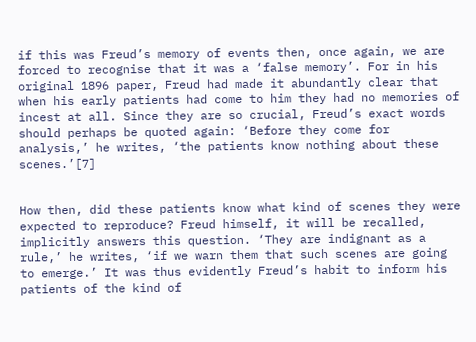if this was Freud’s memory of events then, once again, we are forced to recognise that it was a ‘false memory’. For in his original 1896 paper, Freud had made it abundantly clear that when his early patients had come to him they had no memories of incest at all. Since they are so crucial, Freud’s exact words should perhaps be quoted again: ‘Before they come for analysis,’ he writes, ‘the patients know nothing about these scenes.’[7]


How then, did these patients know what kind of scenes they were expected to reproduce? Freud himself, it will be recalled, implicitly answers this question. ‘They are indignant as a rule,’ he writes, ‘if we warn them that such scenes are going to emerge.’ It was thus evidently Freud’s habit to inform his patients of the kind of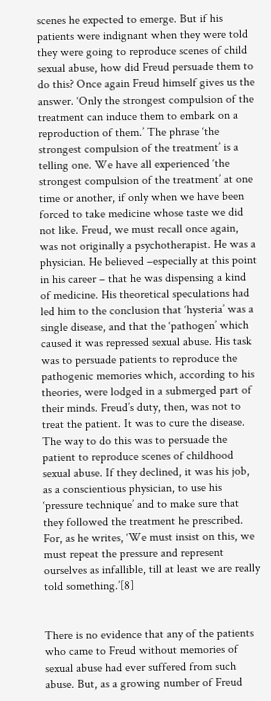scenes he expected to emerge. But if his patients were indignant when they were told they were going to reproduce scenes of child sexual abuse, how did Freud persuade them to do this? Once again Freud himself gives us the answer. ‘Only the strongest compulsion of the treatment can induce them to embark on a reproduction of them.’ The phrase ‘the strongest compulsion of the treatment’ is a telling one. We have all experienced ‘the strongest compulsion of the treatment’ at one time or another, if only when we have been forced to take medicine whose taste we did not like. Freud, we must recall once again, was not originally a psychotherapist. He was a physician. He believed –especially at this point in his career – that he was dispensing a kind of medicine. His theoretical speculations had led him to the conclusion that ‘hysteria’ was a single disease, and that the ‘pathogen’ which caused it was repressed sexual abuse. His task was to persuade patients to reproduce the pathogenic memories which, according to his theories, were lodged in a submerged part of their minds. Freud’s duty, then, was not to treat the patient. It was to cure the disease. The way to do this was to persuade the patient to reproduce scenes of childhood sexual abuse. If they declined, it was his job, as a conscientious physician, to use his ‘pressure technique’ and to make sure that they followed the treatment he prescribed. For, as he writes, ‘We must insist on this, we must repeat the pressure and represent ourselves as infallible, till at least we are really told something.’[8]


There is no evidence that any of the patients who came to Freud without memories of sexual abuse had ever suffered from such abuse. But, as a growing number of Freud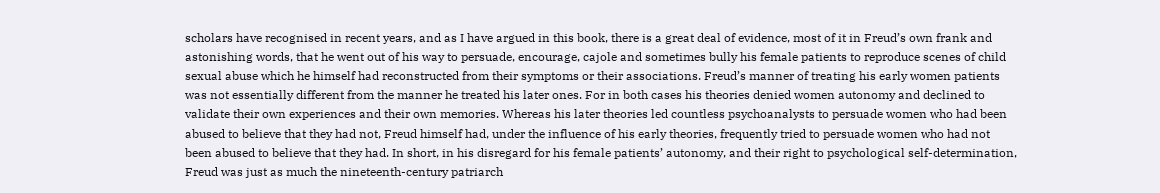scholars have recognised in recent years, and as I have argued in this book, there is a great deal of evidence, most of it in Freud’s own frank and astonishing words, that he went out of his way to persuade, encourage, cajole and sometimes bully his female patients to reproduce scenes of child sexual abuse which he himself had reconstructed from their symptoms or their associations. Freud’s manner of treating his early women patients was not essentially different from the manner he treated his later ones. For in both cases his theories denied women autonomy and declined to validate their own experiences and their own memories. Whereas his later theories led countless psychoanalysts to persuade women who had been abused to believe that they had not, Freud himself had, under the influence of his early theories, frequently tried to persuade women who had not been abused to believe that they had. In short, in his disregard for his female patients’ autonomy, and their right to psychological self-determination, Freud was just as much the nineteenth-century patriarch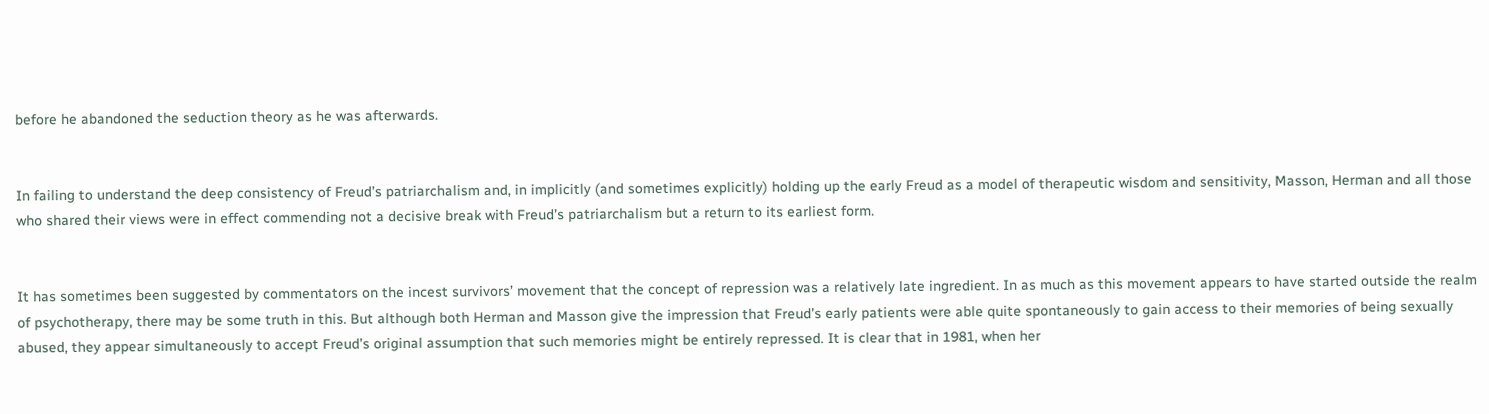before he abandoned the seduction theory as he was afterwards.


In failing to understand the deep consistency of Freud’s patriarchalism and, in implicitly (and sometimes explicitly) holding up the early Freud as a model of therapeutic wisdom and sensitivity, Masson, Herman and all those who shared their views were in effect commending not a decisive break with Freud’s patriarchalism but a return to its earliest form.


It has sometimes been suggested by commentators on the incest survivors’ movement that the concept of repression was a relatively late ingredient. In as much as this movement appears to have started outside the realm of psychotherapy, there may be some truth in this. But although both Herman and Masson give the impression that Freud’s early patients were able quite spontaneously to gain access to their memories of being sexually abused, they appear simultaneously to accept Freud’s original assumption that such memories might be entirely repressed. It is clear that in 1981, when her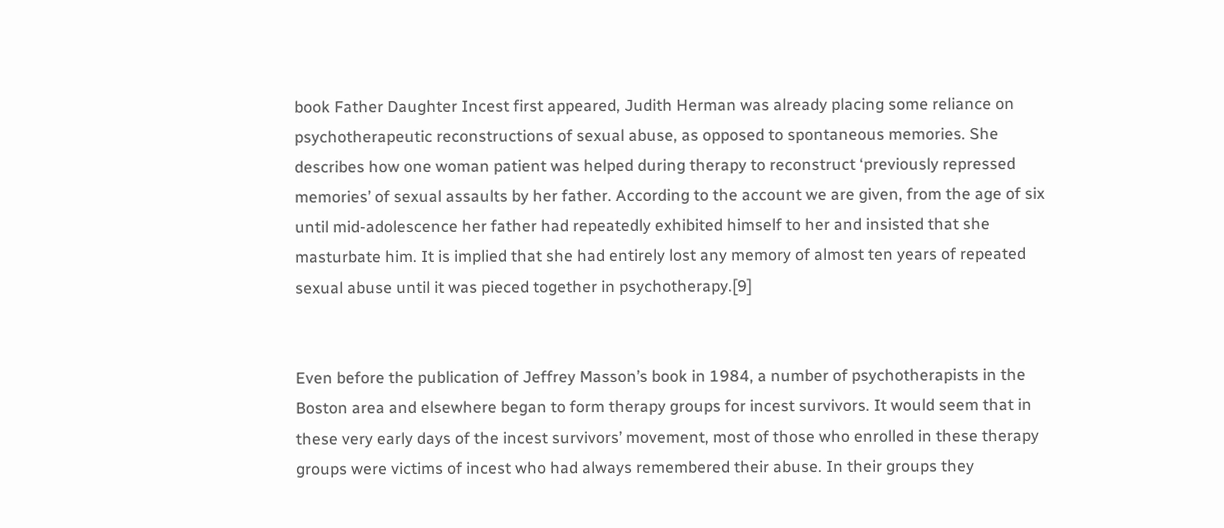book Father Daughter Incest first appeared, Judith Herman was already placing some reliance on psychotherapeutic reconstructions of sexual abuse, as opposed to spontaneous memories. She describes how one woman patient was helped during therapy to reconstruct ‘previously repressed memories’ of sexual assaults by her father. According to the account we are given, from the age of six until mid-adolescence her father had repeatedly exhibited himself to her and insisted that she masturbate him. It is implied that she had entirely lost any memory of almost ten years of repeated sexual abuse until it was pieced together in psychotherapy.[9]


Even before the publication of Jeffrey Masson’s book in 1984, a number of psychotherapists in the Boston area and elsewhere began to form therapy groups for incest survivors. It would seem that in these very early days of the incest survivors’ movement, most of those who enrolled in these therapy groups were victims of incest who had always remembered their abuse. In their groups they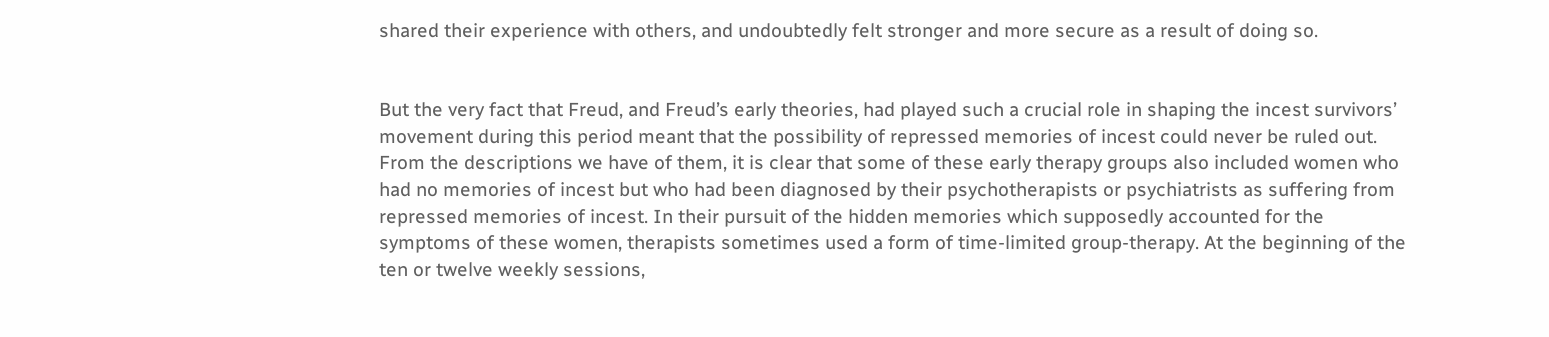shared their experience with others, and undoubtedly felt stronger and more secure as a result of doing so.


But the very fact that Freud, and Freud’s early theories, had played such a crucial role in shaping the incest survivors’ movement during this period meant that the possibility of repressed memories of incest could never be ruled out. From the descriptions we have of them, it is clear that some of these early therapy groups also included women who had no memories of incest but who had been diagnosed by their psychotherapists or psychiatrists as suffering from repressed memories of incest. In their pursuit of the hidden memories which supposedly accounted for the symptoms of these women, therapists sometimes used a form of time-limited group-therapy. At the beginning of the ten or twelve weekly sessions,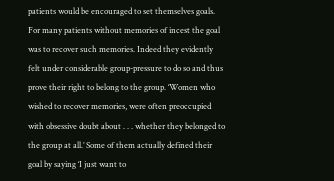patients would be encouraged to set themselves goals. For many patients without memories of incest the goal was to recover such memories. Indeed they evidently felt under considerable group-pressure to do so and thus prove their right to belong to the group. ‘Women who wished to recover memories, were often preoccupied with obsessive doubt about . . . whether they belonged to the group at all.’ Some of them actually defined their goal by saying ‘I just want to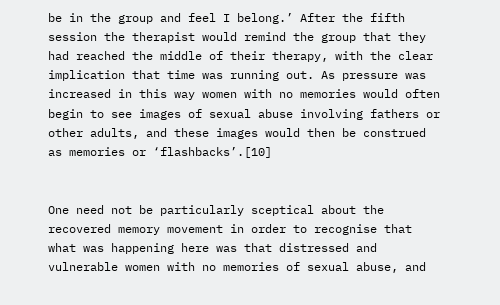be in the group and feel I belong.’ After the fifth session the therapist would remind the group that they had reached the middle of their therapy, with the clear implication that time was running out. As pressure was increased in this way women with no memories would often begin to see images of sexual abuse involving fathers or other adults, and these images would then be construed as memories or ‘flashbacks’.[10]


One need not be particularly sceptical about the recovered memory movement in order to recognise that what was happening here was that distressed and vulnerable women with no memories of sexual abuse, and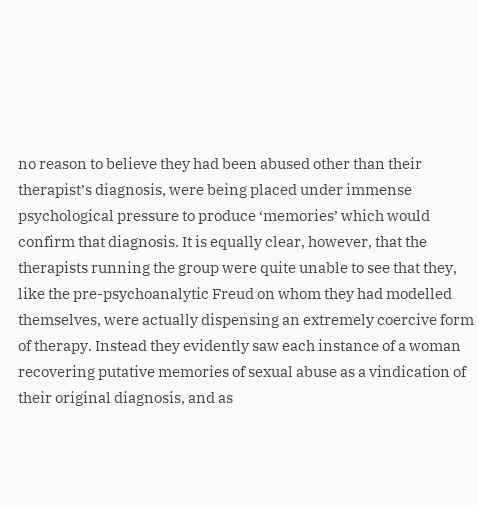no reason to believe they had been abused other than their therapist’s diagnosis, were being placed under immense psychological pressure to produce ‘memories’ which would confirm that diagnosis. It is equally clear, however, that the therapists running the group were quite unable to see that they, like the pre-psychoanalytic Freud on whom they had modelled themselves, were actually dispensing an extremely coercive form of therapy. Instead they evidently saw each instance of a woman recovering putative memories of sexual abuse as a vindication of their original diagnosis, and as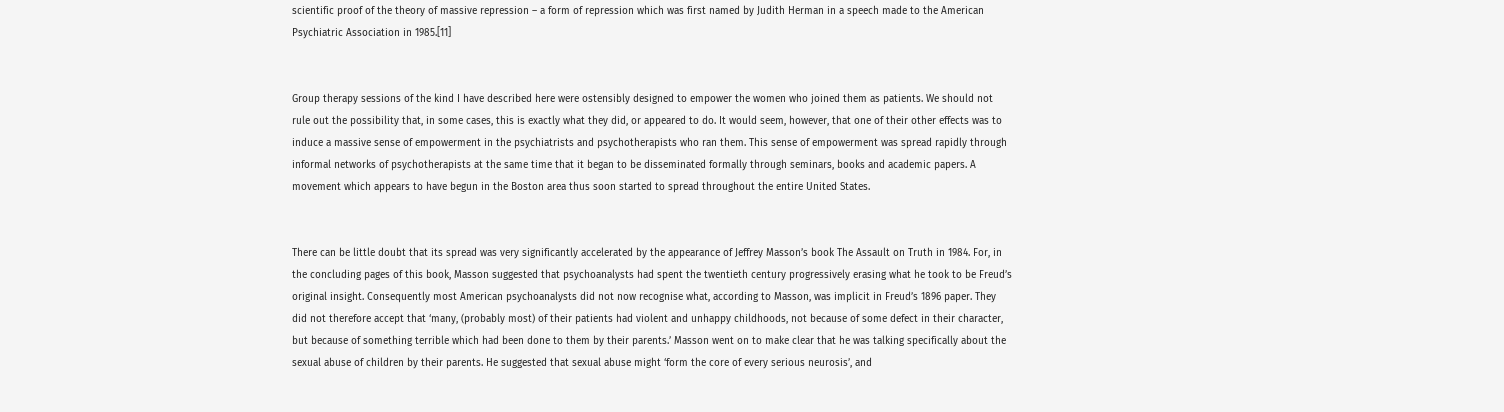scientific proof of the theory of massive repression – a form of repression which was first named by Judith Herman in a speech made to the American Psychiatric Association in 1985.[11]


Group therapy sessions of the kind I have described here were ostensibly designed to empower the women who joined them as patients. We should not rule out the possibility that, in some cases, this is exactly what they did, or appeared to do. It would seem, however, that one of their other effects was to induce a massive sense of empowerment in the psychiatrists and psychotherapists who ran them. This sense of empowerment was spread rapidly through informal networks of psychotherapists at the same time that it began to be disseminated formally through seminars, books and academic papers. A movement which appears to have begun in the Boston area thus soon started to spread throughout the entire United States.


There can be little doubt that its spread was very significantly accelerated by the appearance of Jeffrey Masson’s book The Assault on Truth in 1984. For, in the concluding pages of this book, Masson suggested that psychoanalysts had spent the twentieth century progressively erasing what he took to be Freud’s original insight. Consequently most American psychoanalysts did not now recognise what, according to Masson, was implicit in Freud’s 1896 paper. They did not therefore accept that ‘many, (probably most) of their patients had violent and unhappy childhoods, not because of some defect in their character, but because of something terrible which had been done to them by their parents.’ Masson went on to make clear that he was talking specifically about the sexual abuse of children by their parents. He suggested that sexual abuse might ‘form the core of every serious neurosis’, and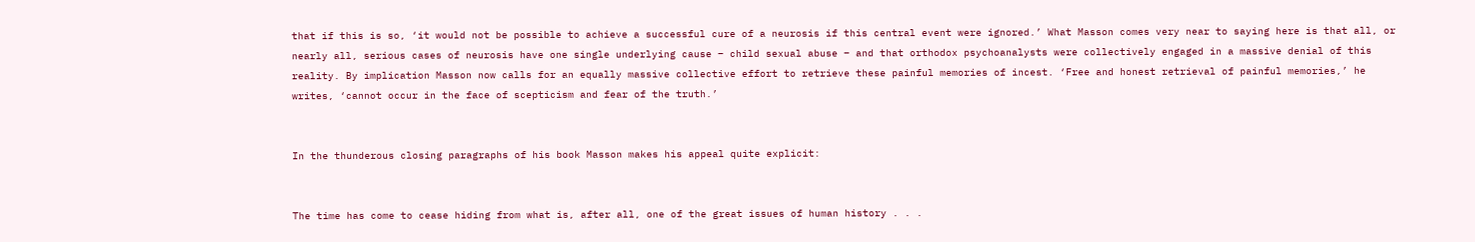that if this is so, ‘it would not be possible to achieve a successful cure of a neurosis if this central event were ignored.’ What Masson comes very near to saying here is that all, or nearly all, serious cases of neurosis have one single underlying cause – child sexual abuse – and that orthodox psychoanalysts were collectively engaged in a massive denial of this reality. By implication Masson now calls for an equally massive collective effort to retrieve these painful memories of incest. ‘Free and honest retrieval of painful memories,’ he writes, ‘cannot occur in the face of scepticism and fear of the truth.’


In the thunderous closing paragraphs of his book Masson makes his appeal quite explicit:


The time has come to cease hiding from what is, after all, one of the great issues of human history . . .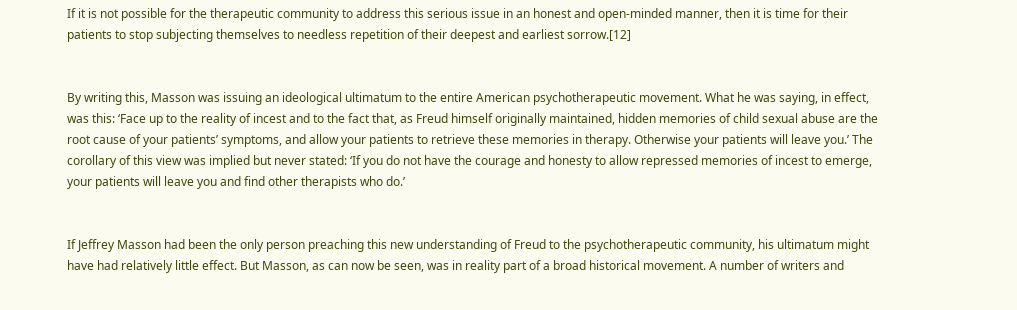If it is not possible for the therapeutic community to address this serious issue in an honest and open-minded manner, then it is time for their patients to stop subjecting themselves to needless repetition of their deepest and earliest sorrow.[12]


By writing this, Masson was issuing an ideological ultimatum to the entire American psychotherapeutic movement. What he was saying, in effect, was this: ‘Face up to the reality of incest and to the fact that, as Freud himself originally maintained, hidden memories of child sexual abuse are the root cause of your patients’ symptoms, and allow your patients to retrieve these memories in therapy. Otherwise your patients will leave you.’ The corollary of this view was implied but never stated: ‘If you do not have the courage and honesty to allow repressed memories of incest to emerge, your patients will leave you and find other therapists who do.’


If Jeffrey Masson had been the only person preaching this new understanding of Freud to the psychotherapeutic community, his ultimatum might have had relatively little effect. But Masson, as can now be seen, was in reality part of a broad historical movement. A number of writers and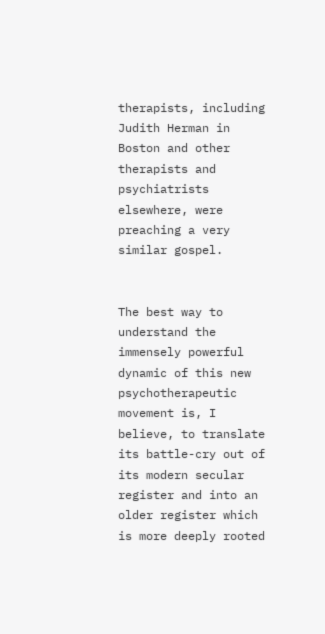therapists, including Judith Herman in Boston and other therapists and psychiatrists elsewhere, were preaching a very similar gospel.


The best way to understand the immensely powerful dynamic of this new psychotherapeutic movement is, I believe, to translate its battle-cry out of its modern secular register and into an older register which is more deeply rooted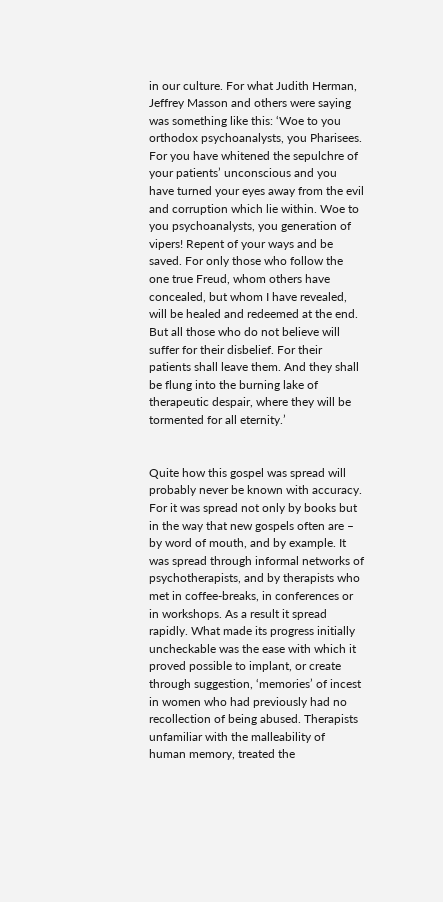in our culture. For what Judith Herman, Jeffrey Masson and others were saying was something like this: ‘Woe to you orthodox psychoanalysts, you Pharisees. For you have whitened the sepulchre of your patients’ unconscious and you have turned your eyes away from the evil and corruption which lie within. Woe to you psychoanalysts, you generation of vipers! Repent of your ways and be saved. For only those who follow the one true Freud, whom others have concealed, but whom I have revealed, will be healed and redeemed at the end. But all those who do not believe will suffer for their disbelief. For their patients shall leave them. And they shall be flung into the burning lake of therapeutic despair, where they will be tormented for all eternity.’


Quite how this gospel was spread will probably never be known with accuracy. For it was spread not only by books but in the way that new gospels often are – by word of mouth, and by example. It was spread through informal networks of psychotherapists, and by therapists who met in coffee-breaks, in conferences or in workshops. As a result it spread rapidly. What made its progress initially uncheckable was the ease with which it proved possible to implant, or create through suggestion, ‘memories’ of incest in women who had previously had no recollection of being abused. Therapists unfamiliar with the malleability of human memory, treated the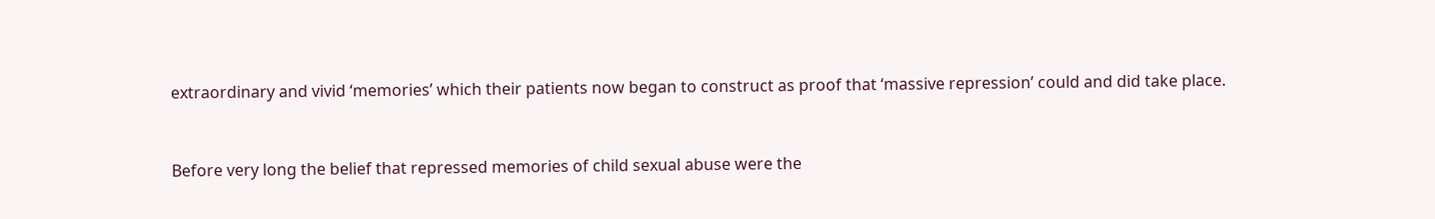extraordinary and vivid ‘memories’ which their patients now began to construct as proof that ‘massive repression’ could and did take place.


Before very long the belief that repressed memories of child sexual abuse were the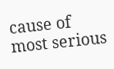cause of most serious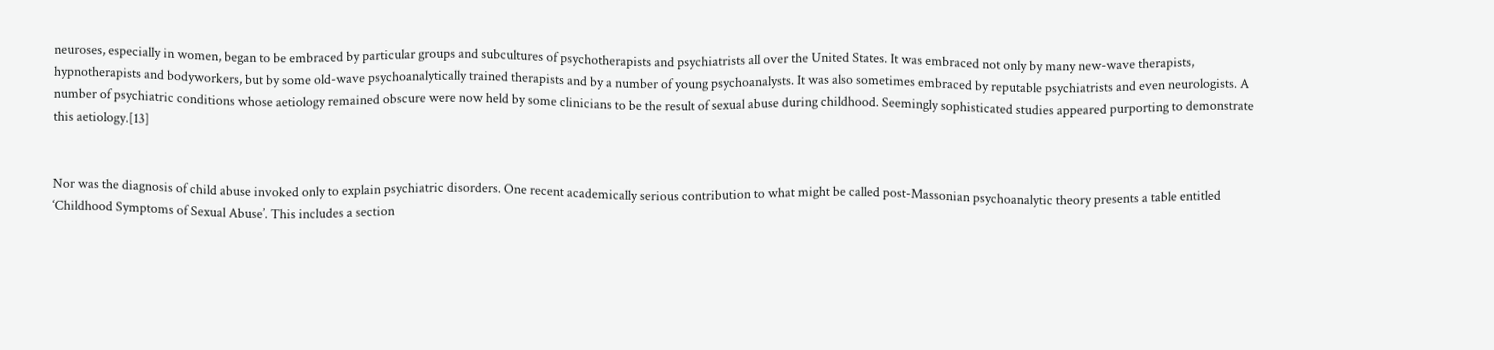neuroses, especially in women, began to be embraced by particular groups and subcultures of psychotherapists and psychiatrists all over the United States. It was embraced not only by many new-wave therapists, hypnotherapists and bodyworkers, but by some old-wave psychoanalytically trained therapists and by a number of young psychoanalysts. It was also sometimes embraced by reputable psychiatrists and even neurologists. A number of psychiatric conditions whose aetiology remained obscure were now held by some clinicians to be the result of sexual abuse during childhood. Seemingly sophisticated studies appeared purporting to demonstrate this aetiology.[13]


Nor was the diagnosis of child abuse invoked only to explain psychiatric disorders. One recent academically serious contribution to what might be called post-Massonian psychoanalytic theory presents a table entitled ‘Childhood Symptoms of Sexual Abuse’. This includes a section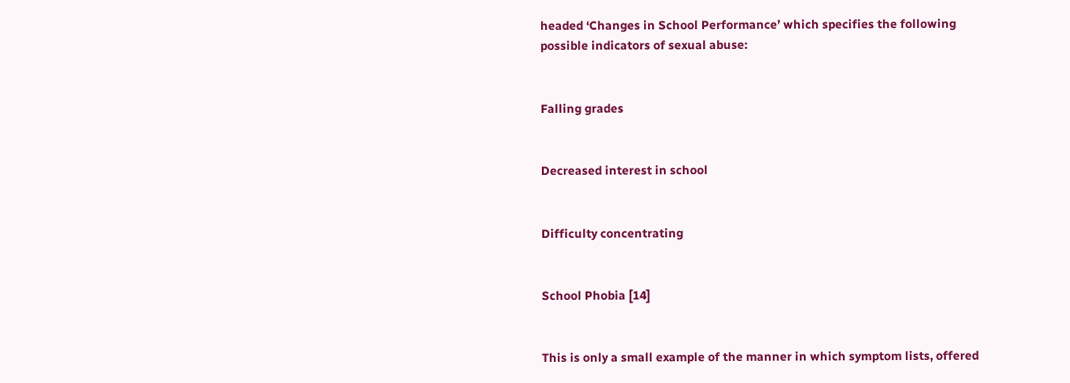headed ‘Changes in School Performance’ which specifies the following possible indicators of sexual abuse:


Falling grades


Decreased interest in school


Difficulty concentrating


School Phobia [14]


This is only a small example of the manner in which symptom lists, offered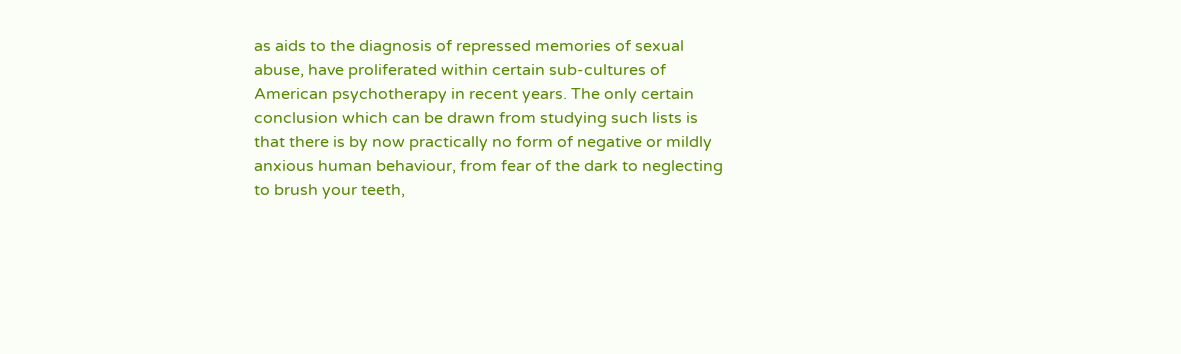as aids to the diagnosis of repressed memories of sexual abuse, have proliferated within certain sub-cultures of American psychotherapy in recent years. The only certain conclusion which can be drawn from studying such lists is that there is by now practically no form of negative or mildly anxious human behaviour, from fear of the dark to neglecting to brush your teeth,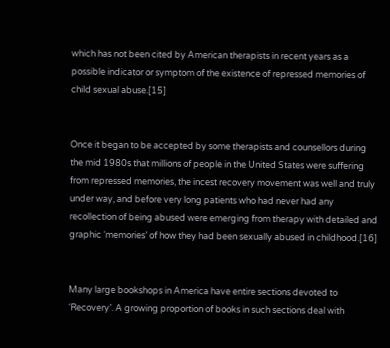which has not been cited by American therapists in recent years as a possible indicator or symptom of the existence of repressed memories of child sexual abuse.[15]


Once it began to be accepted by some therapists and counsellors during the mid 1980s that millions of people in the United States were suffering from repressed memories, the incest recovery movement was well and truly under way, and before very long patients who had never had any recollection of being abused were emerging from therapy with detailed and graphic ‘memories’ of how they had been sexually abused in childhood.[16]


Many large bookshops in America have entire sections devoted to ‘Recovery’. A growing proportion of books in such sections deal with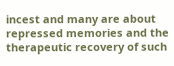incest and many are about repressed memories and the therapeutic recovery of such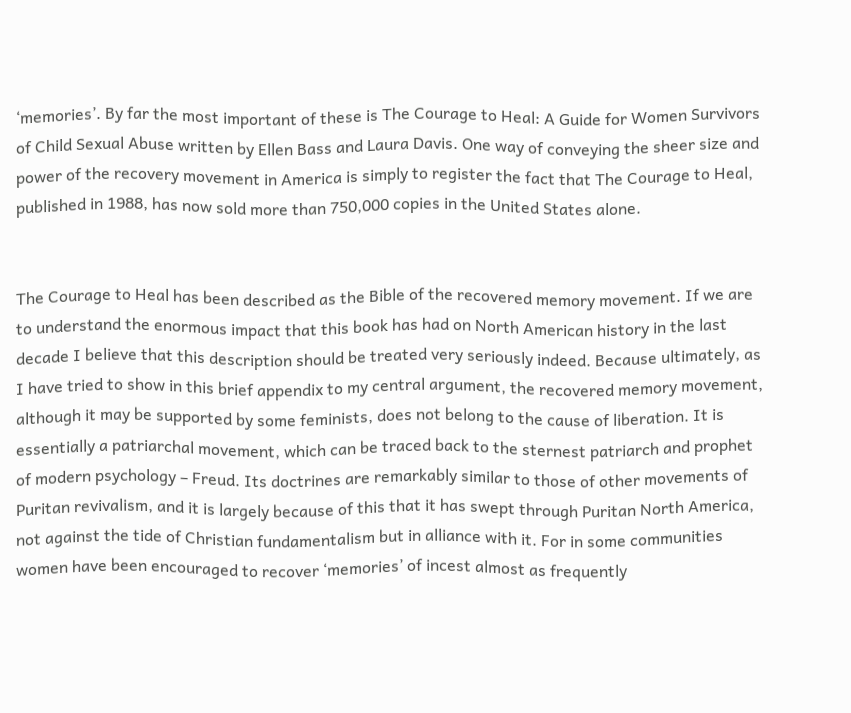‘memories’. By far the most important of these is The Courage to Heal: A Guide for Women Survivors of Child Sexual Abuse written by Ellen Bass and Laura Davis. One way of conveying the sheer size and power of the recovery movement in America is simply to register the fact that The Courage to Heal, published in 1988, has now sold more than 750,000 copies in the United States alone.


The Courage to Heal has been described as the Bible of the recovered memory movement. If we are to understand the enormous impact that this book has had on North American history in the last decade I believe that this description should be treated very seriously indeed. Because ultimately, as I have tried to show in this brief appendix to my central argument, the recovered memory movement, although it may be supported by some feminists, does not belong to the cause of liberation. It is essentially a patriarchal movement, which can be traced back to the sternest patriarch and prophet of modern psychology – Freud. Its doctrines are remarkably similar to those of other movements of Puritan revivalism, and it is largely because of this that it has swept through Puritan North America, not against the tide of Christian fundamentalism but in alliance with it. For in some communities women have been encouraged to recover ‘memories’ of incest almost as frequently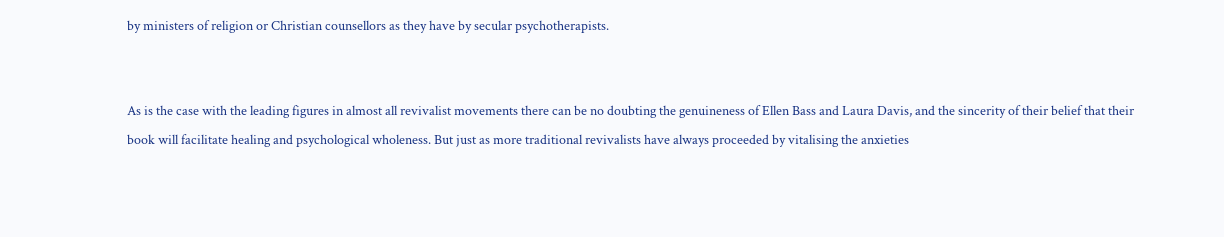by ministers of religion or Christian counsellors as they have by secular psychotherapists.


As is the case with the leading figures in almost all revivalist movements there can be no doubting the genuineness of Ellen Bass and Laura Davis, and the sincerity of their belief that their book will facilitate healing and psychological wholeness. But just as more traditional revivalists have always proceeded by vitalising the anxieties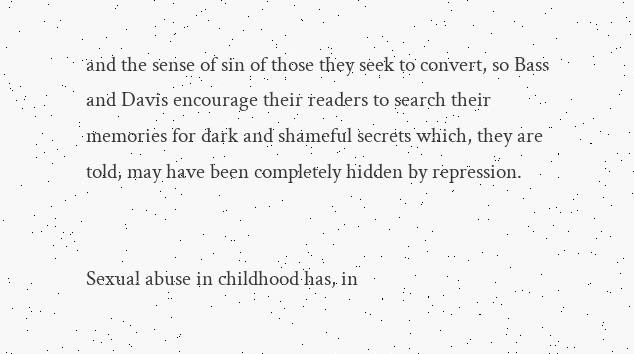and the sense of sin of those they seek to convert, so Bass and Davis encourage their readers to search their memories for dark and shameful secrets which, they are told, may have been completely hidden by repression.


Sexual abuse in childhood has, in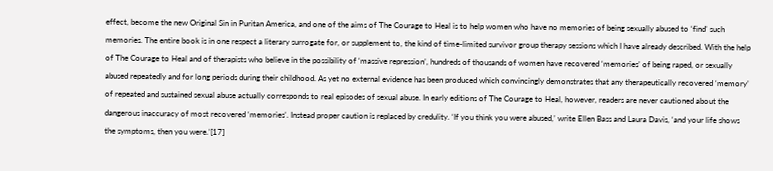effect, become the new Original Sin in Puritan America, and one of the aims of The Courage to Heal is to help women who have no memories of being sexually abused to ‘find’ such memories. The entire book is in one respect a literary surrogate for, or supplement to, the kind of time-limited survivor group therapy sessions which I have already described. With the help of The Courage to Heal and of therapists who believe in the possibility of ‘massive repression’, hundreds of thousands of women have recovered ‘memories’ of being raped, or sexually abused repeatedly and for long periods during their childhood. As yet no external evidence has been produced which convincingly demonstrates that any therapeutically recovered ‘memory’ of repeated and sustained sexual abuse actually corresponds to real episodes of sexual abuse. In early editions of The Courage to Heal, however, readers are never cautioned about the dangerous inaccuracy of most recovered ‘memories’. Instead proper caution is replaced by credulity. ‘If you think you were abused,’ write Ellen Bass and Laura Davis, ‘and your life shows the symptoms, then you were.’[17]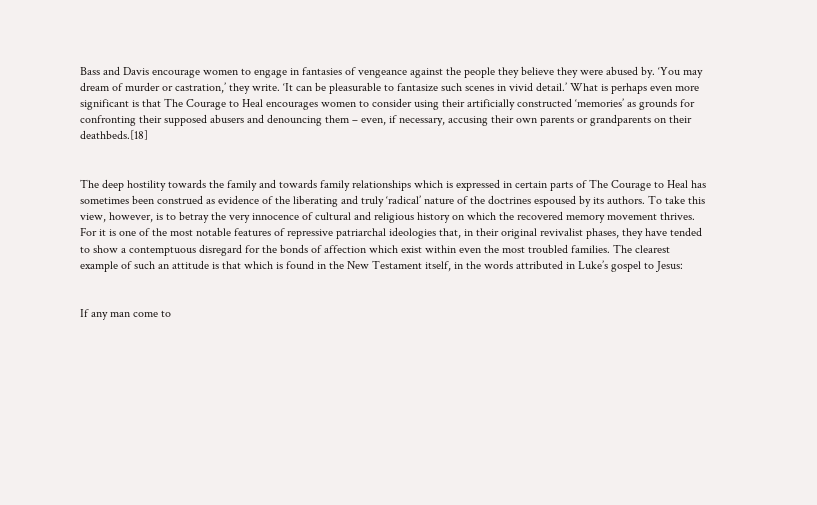Bass and Davis encourage women to engage in fantasies of vengeance against the people they believe they were abused by. ‘You may dream of murder or castration,’ they write. ‘It can be pleasurable to fantasize such scenes in vivid detail.’ What is perhaps even more significant is that The Courage to Heal encourages women to consider using their artificially constructed ‘memories’ as grounds for confronting their supposed abusers and denouncing them – even, if necessary, accusing their own parents or grandparents on their deathbeds.[18]


The deep hostility towards the family and towards family relationships which is expressed in certain parts of The Courage to Heal has sometimes been construed as evidence of the liberating and truly ‘radical’ nature of the doctrines espoused by its authors. To take this view, however, is to betray the very innocence of cultural and religious history on which the recovered memory movement thrives. For it is one of the most notable features of repressive patriarchal ideologies that, in their original revivalist phases, they have tended to show a contemptuous disregard for the bonds of affection which exist within even the most troubled families. The clearest example of such an attitude is that which is found in the New Testament itself, in the words attributed in Luke’s gospel to Jesus:


If any man come to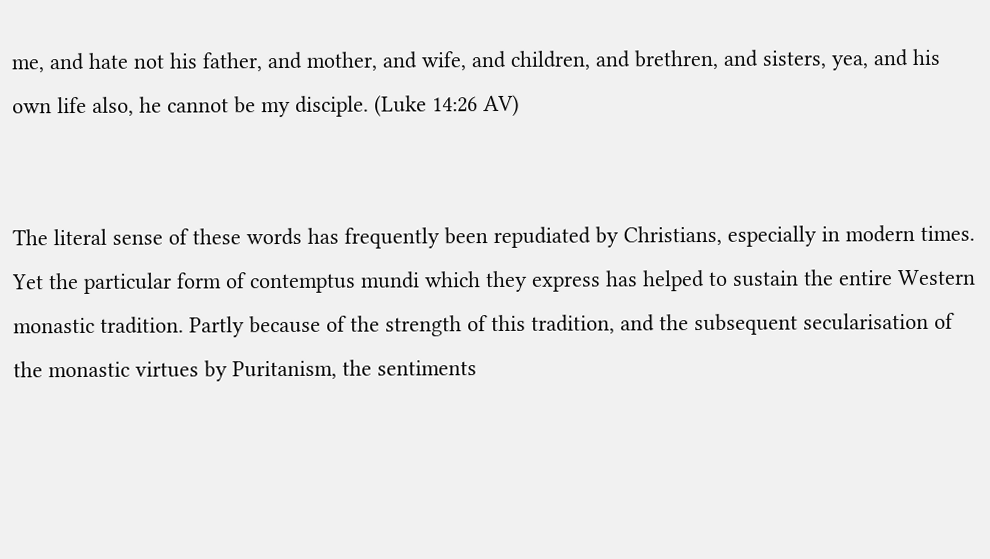me, and hate not his father, and mother, and wife, and children, and brethren, and sisters, yea, and his own life also, he cannot be my disciple. (Luke 14:26 AV)


The literal sense of these words has frequently been repudiated by Christians, especially in modern times. Yet the particular form of contemptus mundi which they express has helped to sustain the entire Western monastic tradition. Partly because of the strength of this tradition, and the subsequent secularisation of the monastic virtues by Puritanism, the sentiments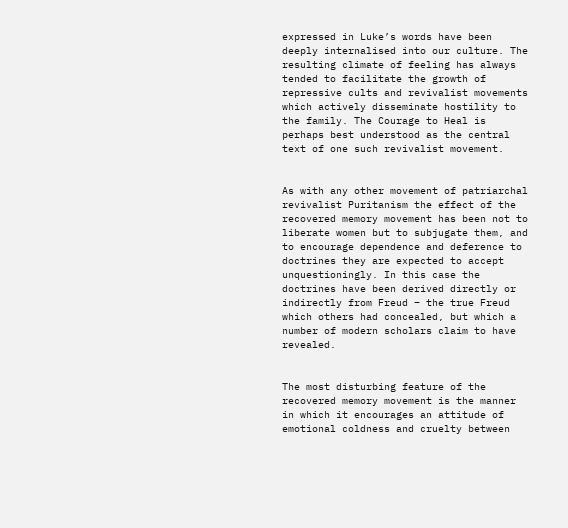expressed in Luke’s words have been deeply internalised into our culture. The resulting climate of feeling has always tended to facilitate the growth of repressive cults and revivalist movements which actively disseminate hostility to the family. The Courage to Heal is perhaps best understood as the central text of one such revivalist movement.


As with any other movement of patriarchal revivalist Puritanism the effect of the recovered memory movement has been not to liberate women but to subjugate them, and to encourage dependence and deference to doctrines they are expected to accept unquestioningly. In this case the doctrines have been derived directly or indirectly from Freud – the true Freud which others had concealed, but which a number of modern scholars claim to have revealed.


The most disturbing feature of the recovered memory movement is the manner in which it encourages an attitude of emotional coldness and cruelty between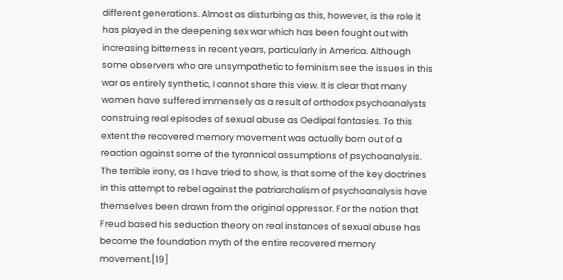different generations. Almost as disturbing as this, however, is the role it has played in the deepening sex war which has been fought out with increasing bitterness in recent years, particularly in America. Although some observers who are unsympathetic to feminism see the issues in this war as entirely synthetic, I cannot share this view. It is clear that many women have suffered immensely as a result of orthodox psychoanalysts construing real episodes of sexual abuse as Oedipal fantasies. To this extent the recovered memory movement was actually born out of a reaction against some of the tyrannical assumptions of psychoanalysis. The terrible irony, as I have tried to show, is that some of the key doctrines in this attempt to rebel against the patriarchalism of psychoanalysis have themselves been drawn from the original oppressor. For the notion that Freud based his seduction theory on real instances of sexual abuse has become the foundation myth of the entire recovered memory movement.[19]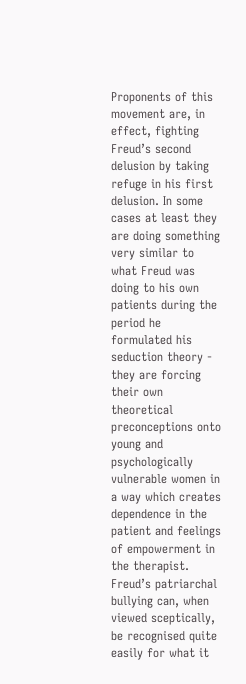Proponents of this movement are, in effect, fighting Freud’s second delusion by taking refuge in his first delusion. In some cases at least they are doing something very similar to what Freud was doing to his own patients during the period he formulated his seduction theory - they are forcing their own theoretical preconceptions onto young and psychologically vulnerable women in a way which creates dependence in the patient and feelings of empowerment in the therapist. Freud’s patriarchal bullying can, when viewed sceptically, be recognised quite easily for what it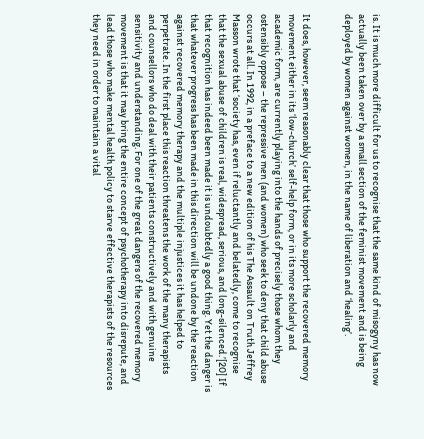is. It is much more difficult for us to recognise that the same kind of misogyny has now actually been taken over by a small section of the feminist movement and is being deployed by women against women, in the name of liberation and ‘healing’.


It does, however, seem reasonably clear that those who support the recovered memory movement either in its ‘low-church’ self-help form, or in its more scholarly and academic form, are currently playing into the hands of precisely those whom they ostensibly oppose – the repressive men (and women) who seek to deny that child abuse occurs at all. In 1992, in a preface to a new edition of his The Assault on Truth Jeffrey Masson wrote that ‘society has, even if reluctantly and belatedly, come to recognise that the sexual abuse of children is real, widespread, serious, and long-silenced.’[20] If that recognition has indeed been made it is undoubtedly a good thing. Yet the danger is that whatever progress has been made in this direction will be undone by the reaction against recovered memory therapy and the multiple injustices it has helped to perpetrate. In the first place this reaction threatens the work of the many therapists and counsellors who do deal with their patients constructively and with genuine sensitivity and understanding. For one of the great dangers of the recovered memory movement is that it may bring the entire concept of psychotherapy into disrepute, and lead those who make mental health policy to starve effective therapists of the resources they need in order to maintain a vital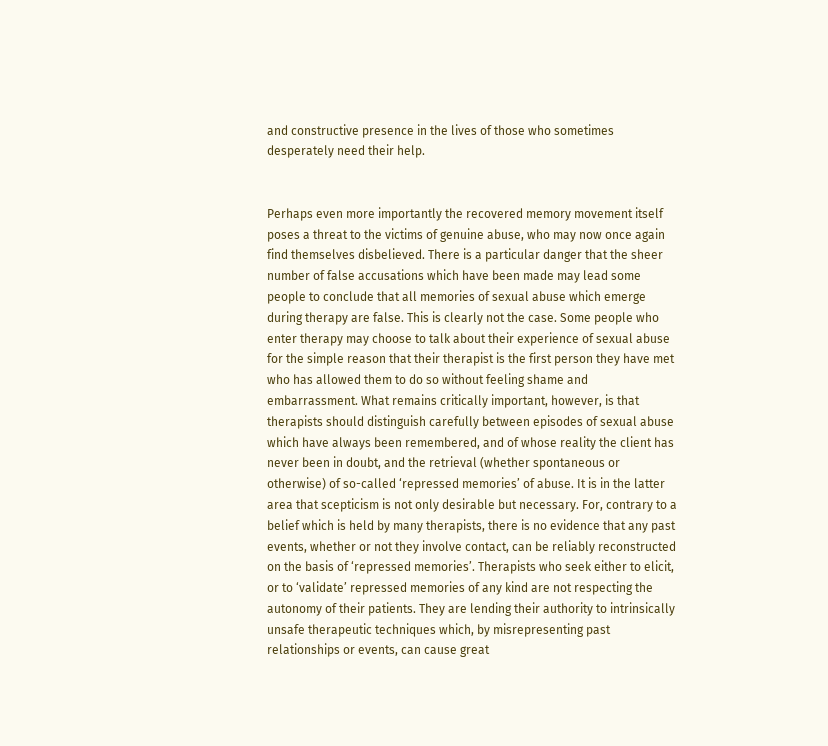and constructive presence in the lives of those who sometimes desperately need their help.


Perhaps even more importantly the recovered memory movement itself poses a threat to the victims of genuine abuse, who may now once again find themselves disbelieved. There is a particular danger that the sheer number of false accusations which have been made may lead some people to conclude that all memories of sexual abuse which emerge during therapy are false. This is clearly not the case. Some people who enter therapy may choose to talk about their experience of sexual abuse for the simple reason that their therapist is the first person they have met who has allowed them to do so without feeling shame and embarrassment. What remains critically important, however, is that therapists should distinguish carefully between episodes of sexual abuse which have always been remembered, and of whose reality the client has never been in doubt, and the retrieval (whether spontaneous or otherwise) of so-called ‘repressed memories’ of abuse. It is in the latter area that scepticism is not only desirable but necessary. For, contrary to a belief which is held by many therapists, there is no evidence that any past events, whether or not they involve contact, can be reliably reconstructed on the basis of ‘repressed memories’. Therapists who seek either to elicit, or to ‘validate’ repressed memories of any kind are not respecting the autonomy of their patients. They are lending their authority to intrinsically unsafe therapeutic techniques which, by misrepresenting past relationships or events, can cause great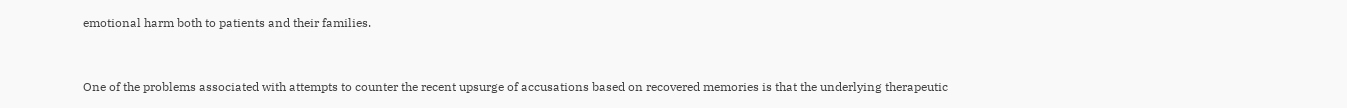emotional harm both to patients and their families.


One of the problems associated with attempts to counter the recent upsurge of accusations based on recovered memories is that the underlying therapeutic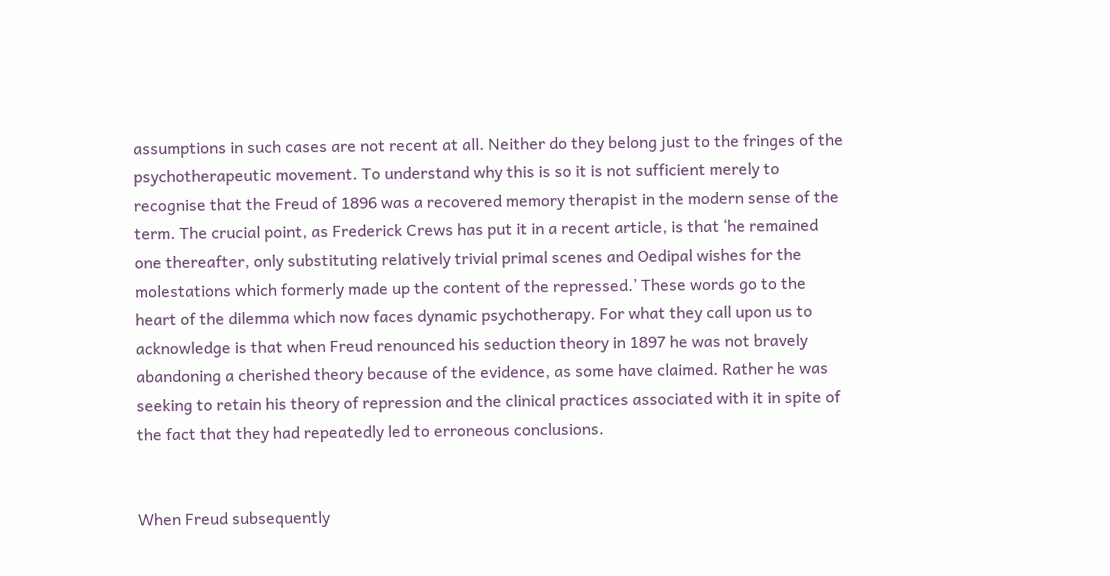assumptions in such cases are not recent at all. Neither do they belong just to the fringes of the psychotherapeutic movement. To understand why this is so it is not sufficient merely to recognise that the Freud of 1896 was a recovered memory therapist in the modern sense of the term. The crucial point, as Frederick Crews has put it in a recent article, is that ‘he remained one thereafter, only substituting relatively trivial primal scenes and Oedipal wishes for the molestations which formerly made up the content of the repressed.’ These words go to the heart of the dilemma which now faces dynamic psychotherapy. For what they call upon us to acknowledge is that when Freud renounced his seduction theory in 1897 he was not bravely abandoning a cherished theory because of the evidence, as some have claimed. Rather he was seeking to retain his theory of repression and the clinical practices associated with it in spite of the fact that they had repeatedly led to erroneous conclusions.


When Freud subsequently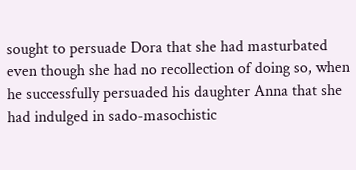sought to persuade Dora that she had masturbated even though she had no recollection of doing so, when he successfully persuaded his daughter Anna that she had indulged in sado-masochistic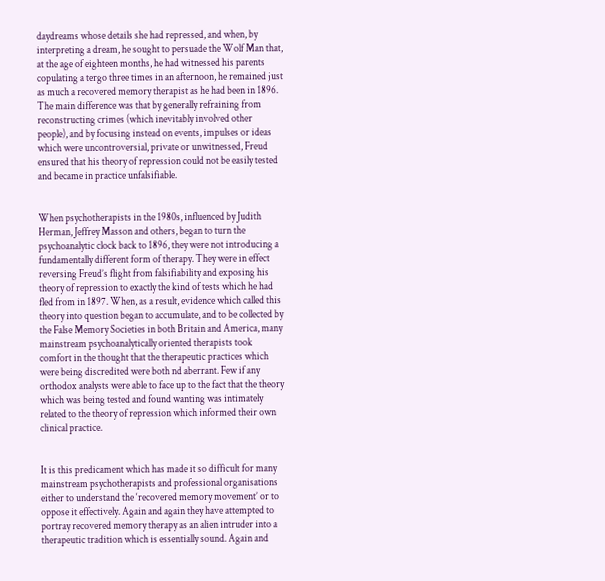daydreams whose details she had repressed, and when, by interpreting a dream, he sought to persuade the Wolf Man that, at the age of eighteen months, he had witnessed his parents copulating a tergo three times in an afternoon, he remained just as much a recovered memory therapist as he had been in 1896. The main difference was that by generally refraining from reconstructing crimes (which inevitably involved other people), and by focusing instead on events, impulses or ideas which were uncontroversial, private or unwitnessed, Freud ensured that his theory of repression could not be easily tested and became in practice unfalsifiable.


When psychotherapists in the 1980s, influenced by Judith Herman, Jeffrey Masson and others, began to turn the psychoanalytic clock back to 1896, they were not introducing a fundamentally different form of therapy. They were in effect reversing Freud’s flight from falsifiability and exposing his theory of repression to exactly the kind of tests which he had fled from in 1897. When, as a result, evidence which called this theory into question began to accumulate, and to be collected by the False Memory Societies in both Britain and America, many mainstream psychoanalytically oriented therapists took comfort in the thought that the therapeutic practices which were being discredited were both nd aberrant. Few if any orthodox analysts were able to face up to the fact that the theory which was being tested and found wanting was intimately related to the theory of repression which informed their own clinical practice.


It is this predicament which has made it so difficult for many mainstream psychotherapists and professional organisations either to understand the ‘recovered memory movement’ or to oppose it effectively. Again and again they have attempted to portray recovered memory therapy as an alien intruder into a therapeutic tradition which is essentially sound. Again and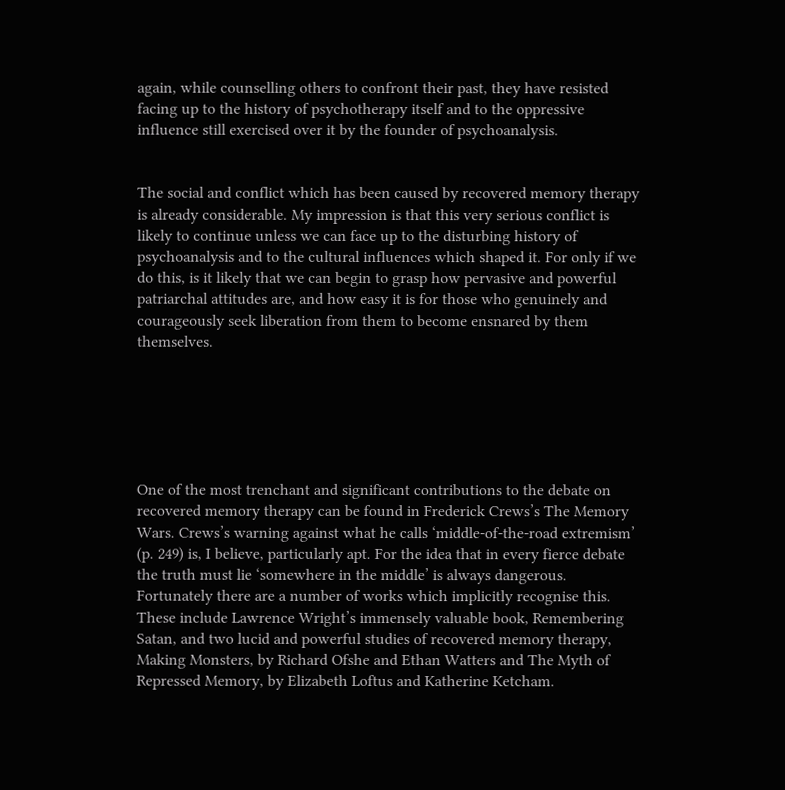again, while counselling others to confront their past, they have resisted facing up to the history of psychotherapy itself and to the oppressive influence still exercised over it by the founder of psychoanalysis.


The social and conflict which has been caused by recovered memory therapy is already considerable. My impression is that this very serious conflict is likely to continue unless we can face up to the disturbing history of psychoanalysis and to the cultural influences which shaped it. For only if we do this, is it likely that we can begin to grasp how pervasive and powerful patriarchal attitudes are, and how easy it is for those who genuinely and courageously seek liberation from them to become ensnared by them themselves.






One of the most trenchant and significant contributions to the debate on recovered memory therapy can be found in Frederick Crews’s The Memory Wars. Crews’s warning against what he calls ‘middle-of-the-road extremism’ (p. 249) is, I believe, particularly apt. For the idea that in every fierce debate the truth must lie ‘somewhere in the middle’ is always dangerous. Fortunately there are a number of works which implicitly recognise this. These include Lawrence Wright’s immensely valuable book, Remembering Satan, and two lucid and powerful studies of recovered memory therapy, Making Monsters, by Richard Ofshe and Ethan Watters and The Myth of Repressed Memory, by Elizabeth Loftus and Katherine Ketcham.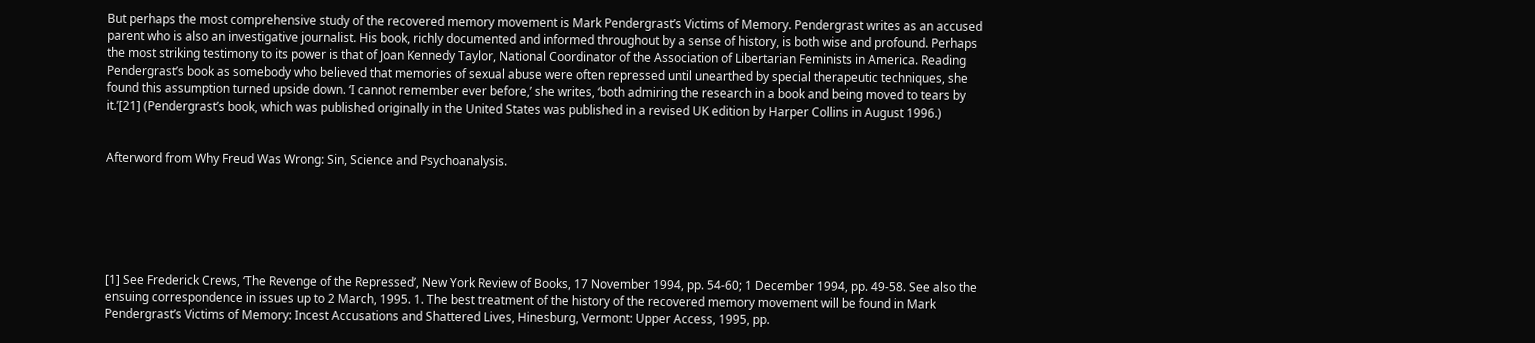But perhaps the most comprehensive study of the recovered memory movement is Mark Pendergrast’s Victims of Memory. Pendergrast writes as an accused parent who is also an investigative journalist. His book, richly documented and informed throughout by a sense of history, is both wise and profound. Perhaps the most striking testimony to its power is that of Joan Kennedy Taylor, National Coordinator of the Association of Libertarian Feminists in America. Reading Pendergrast’s book as somebody who believed that memories of sexual abuse were often repressed until unearthed by special therapeutic techniques, she found this assumption turned upside down. ‘I cannot remember ever before,’ she writes, ‘both admiring the research in a book and being moved to tears by it.’[21] (Pendergrast’s book, which was published originally in the United States was published in a revised UK edition by Harper Collins in August 1996.)


Afterword from Why Freud Was Wrong: Sin, Science and Psychoanalysis.






[1] See Frederick Crews, ‘The Revenge of the Repressed’, New York Review of Books, 17 November 1994, pp. 54-60; 1 December 1994, pp. 49-58. See also the ensuing correspondence in issues up to 2 March, 1995. 1. The best treatment of the history of the recovered memory movement will be found in Mark Pendergrast’s Victims of Memory: Incest Accusations and Shattered Lives, Hinesburg, Vermont: Upper Access, 1995, pp.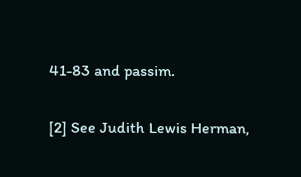41-83 and passim.

[2] See Judith Lewis Herman,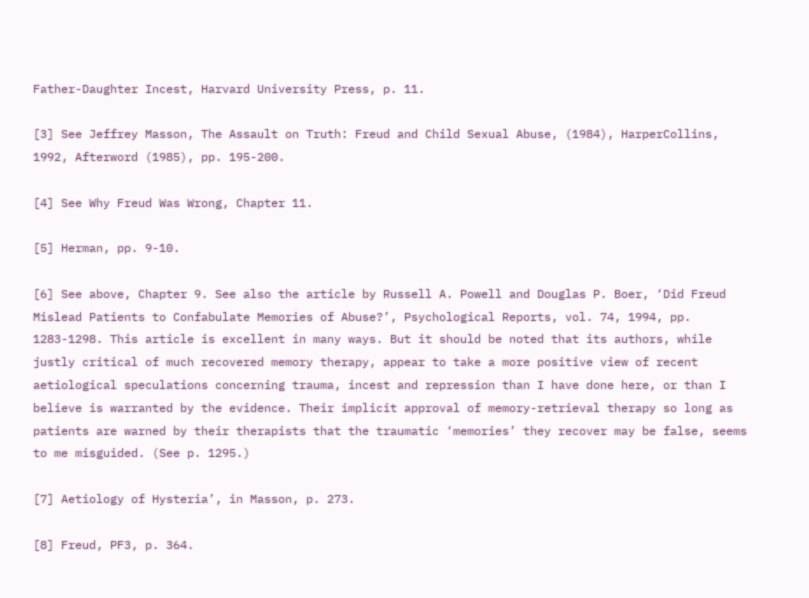Father-Daughter Incest, Harvard University Press, p. 11.

[3] See Jeffrey Masson, The Assault on Truth: Freud and Child Sexual Abuse, (1984), HarperCollins, 1992, Afterword (1985), pp. 195-200.

[4] See Why Freud Was Wrong, Chapter 11.

[5] Herman, pp. 9-10.

[6] See above, Chapter 9. See also the article by Russell A. Powell and Douglas P. Boer, ‘Did Freud Mislead Patients to Confabulate Memories of Abuse?’, Psychological Reports, vol. 74, 1994, pp. 1283-1298. This article is excellent in many ways. But it should be noted that its authors, while justly critical of much recovered memory therapy, appear to take a more positive view of recent aetiological speculations concerning trauma, incest and repression than I have done here, or than I believe is warranted by the evidence. Their implicit approval of memory-retrieval therapy so long as patients are warned by their therapists that the traumatic ‘memories’ they recover may be false, seems to me misguided. (See p. 1295.)

[7] Aetiology of Hysteria’, in Masson, p. 273.

[8] Freud, PF3, p. 364.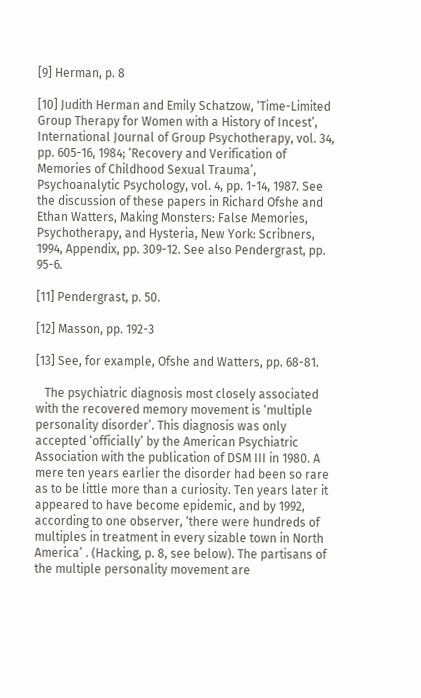[9] Herman, p. 8

[10] Judith Herman and Emily Schatzow, ‘Time-Limited Group Therapy for Women with a History of Incest’, International Journal of Group Psychotherapy, vol. 34, pp. 605-16, 1984; ‘Recovery and Verification of Memories of Childhood Sexual Trauma’, Psychoanalytic Psychology, vol. 4, pp. 1-14, 1987. See the discussion of these papers in Richard Ofshe and Ethan Watters, Making Monsters: False Memories, Psychotherapy, and Hysteria, New York: Scribners, 1994, Appendix, pp. 309-12. See also Pendergrast, pp. 95-6.

[11] Pendergrast, p. 50.

[12] Masson, pp. 192-3

[13] See, for example, Ofshe and Watters, pp. 68-81.

   The psychiatric diagnosis most closely associated with the recovered memory movement is ‘multiple personality disorder’. This diagnosis was only accepted ‘officially’ by the American Psychiatric Association with the publication of DSM III in 1980. A mere ten years earlier the disorder had been so rare as to be little more than a curiosity. Ten years later it appeared to have become epidemic, and by 1992, according to one observer, ‘there were hundreds of multiples in treatment in every sizable town in North America’ . (Hacking, p. 8, see below). The partisans of the multiple personality movement are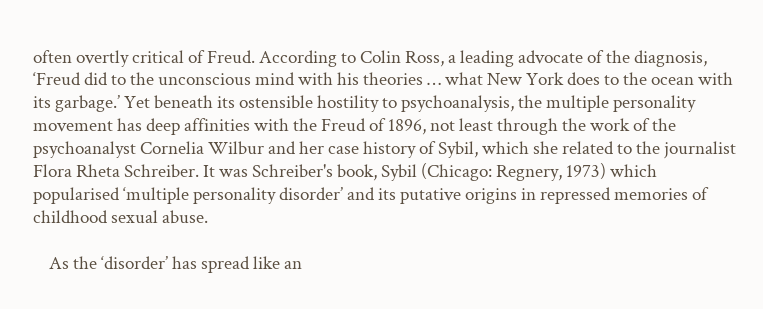often overtly critical of Freud. According to Colin Ross, a leading advocate of the diagnosis, ‘Freud did to the unconscious mind with his theories … what New York does to the ocean with its garbage.’ Yet beneath its ostensible hostility to psychoanalysis, the multiple personality movement has deep affinities with the Freud of 1896, not least through the work of the psychoanalyst Cornelia Wilbur and her case history of Sybil, which she related to the journalist Flora Rheta Schreiber. It was Schreiber's book, Sybil (Chicago: Regnery, 1973) which popularised ‘multiple personality disorder’ and its putative origins in repressed memories of childhood sexual abuse.

    As the ‘disorder’ has spread like an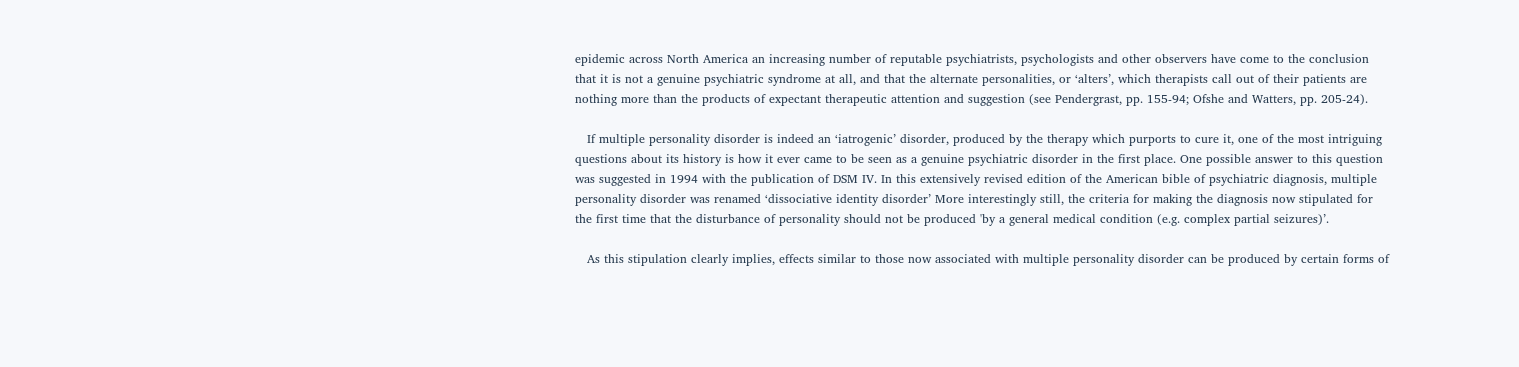epidemic across North America an increasing number of reputable psychiatrists, psychologists and other observers have come to the conclusion that it is not a genuine psychiatric syndrome at all, and that the alternate personalities, or ‘alters’, which therapists call out of their patients are nothing more than the products of expectant therapeutic attention and suggestion (see Pendergrast, pp. 155-94; Ofshe and Watters, pp. 205-24).

   If multiple personality disorder is indeed an ‘iatrogenic’ disorder, produced by the therapy which purports to cure it, one of the most intriguing questions about its history is how it ever came to be seen as a genuine psychiatric disorder in the first place. One possible answer to this question was suggested in 1994 with the publication of DSM IV. In this extensively revised edition of the American bible of psychiatric diagnosis, multiple personality disorder was renamed ‘dissociative identity disorder’ More interestingly still, the criteria for making the diagnosis now stipulated for the first time that the disturbance of personality should not be produced 'by a general medical condition (e.g. complex partial seizures)’.

   As this stipulation clearly implies, effects similar to those now associated with multiple personality disorder can be produced by certain forms of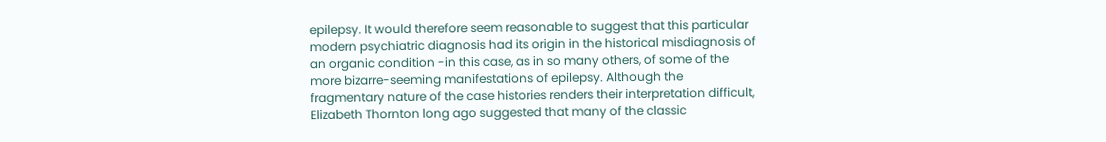epilepsy. It would therefore seem reasonable to suggest that this particular modern psychiatric diagnosis had its origin in the historical misdiagnosis of an organic condition -in this case, as in so many others, of some of the more bizarre-seeming manifestations of epilepsy. Although the fragmentary nature of the case histories renders their interpretation difficult, Elizabeth Thornton long ago suggested that many of the classic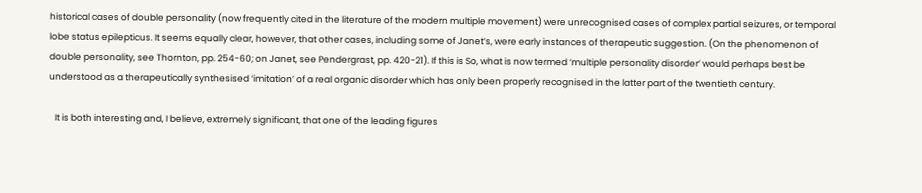historical cases of double personality (now frequently cited in the literature of the modern multiple movement) were unrecognised cases of complex partial seizures, or temporal lobe status epilepticus. It seems equally clear, however, that other cases, including some of Janet’s, were early instances of therapeutic suggestion. (On the phenomenon of double personality, see Thornton, pp. 254-60; on Janet, see Pendergrast, pp. 420-21). If this is So, what is now termed ‘multiple personality disorder’ would perhaps best be understood as a therapeutically synthesised ‘imitation’ of a real organic disorder which has only been properly recognised in the latter part of the twentieth century.

   It is both interesting and, I believe, extremely significant, that one of the leading figures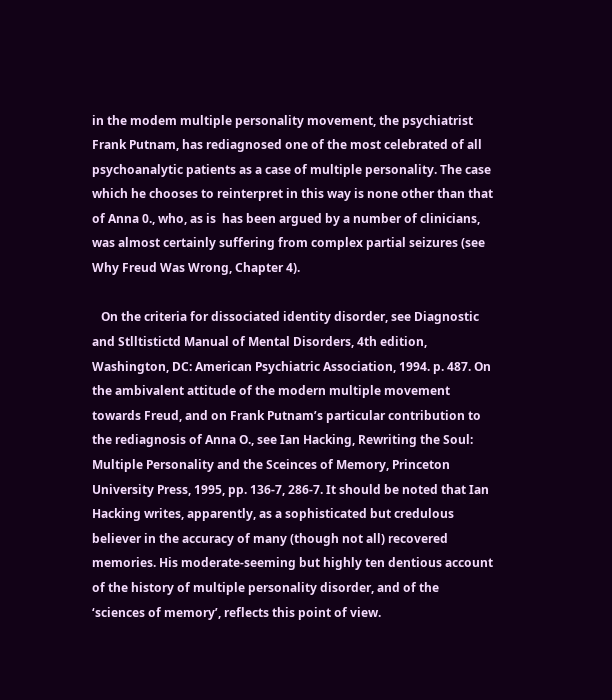in the modem multiple personality movement, the psychiatrist Frank Putnam, has rediagnosed one of the most celebrated of all psychoanalytic patients as a case of multiple personality. The case which he chooses to reinterpret in this way is none other than that of Anna 0., who, as is  has been argued by a number of clinicians, was almost certainly suffering from complex partial seizures (see Why Freud Was Wrong, Chapter 4).

   On the criteria for dissociated identity disorder, see Diagnostic and Stlltistictd Manual of Mental Disorders, 4th edition, Washington, DC: American Psychiatric Association, 1994. p. 487. On the ambivalent attitude of the modern multiple movement towards Freud, and on Frank Putnam’s particular contribution to the rediagnosis of Anna O., see Ian Hacking, Rewriting the Soul: Multiple Personality and the Sceinces of Memory, Princeton University Press, 1995, pp. 136-7, 286-7. It should be noted that Ian Hacking writes, apparently, as a sophisticated but credulous believer in the accuracy of many (though not all) recovered memories. His moderate-seeming but highly ten dentious account of the history of multiple personality disorder, and of the ‘sciences of memory’, reflects this point of view.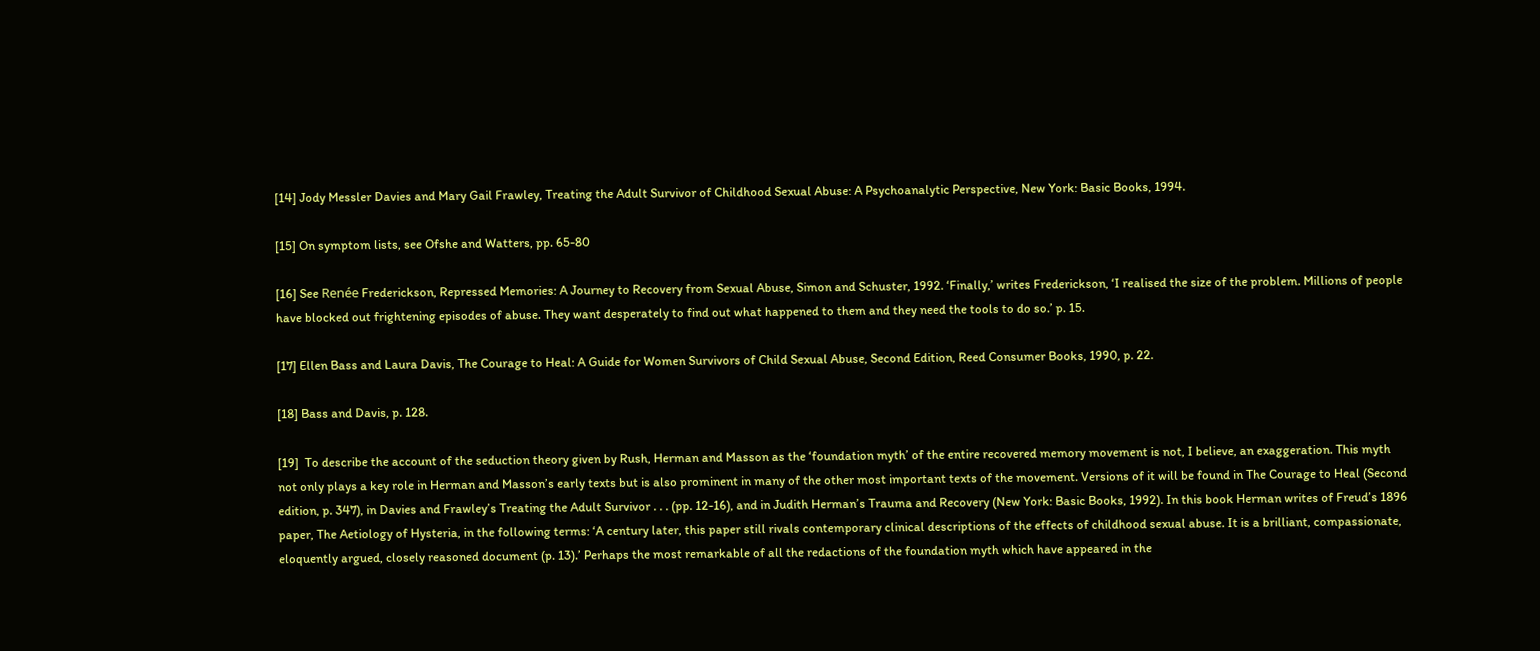[14] Jody Messler Davies and Mary Gail Frawley, Treating the Adult Survivor of Childhood Sexual Abuse: A Psychoanalytic Perspective, New York: Basic Books, 1994.

[15] On symptom lists, see Ofshe and Watters, pp. 65-80

[16] See Renée Frederickson, Repressed Memories: A Journey to Recovery from Sexual Abuse, Simon and Schuster, 1992. ‘Finally,’ writes Frederickson, ‘I realised the size of the problem. Millions of people have blocked out frightening episodes of abuse. They want desperately to find out what happened to them and they need the tools to do so.’ p. 15.

[17] Ellen Bass and Laura Davis, The Courage to Heal: A Guide for Women Survivors of Child Sexual Abuse, Second Edition, Reed Consumer Books, 1990, p. 22.

[18] Bass and Davis, p. 128.

[19]  To describe the account of the seduction theory given by Rush, Herman and Masson as the ‘foundation myth’ of the entire recovered memory movement is not, I believe, an exaggeration. This myth not only plays a key role in Herman and Masson’s early texts but is also prominent in many of the other most important texts of the movement. Versions of it will be found in The Courage to Heal (Second edition, p. 347), in Davies and Frawley’s Treating the Adult Survivor . . . (pp. 12-16), and in Judith Herman’s Trauma and Recovery (New York: Basic Books, 1992). In this book Herman writes of Freud’s 1896 paper, The Aetiology of Hysteria, in the following terms: ‘A century later, this paper still rivals contemporary clinical descriptions of the effects of childhood sexual abuse. It is a brilliant, compassionate, eloquently argued, closely reasoned document (p. 13).’ Perhaps the most remarkable of all the redactions of the foundation myth which have appeared in the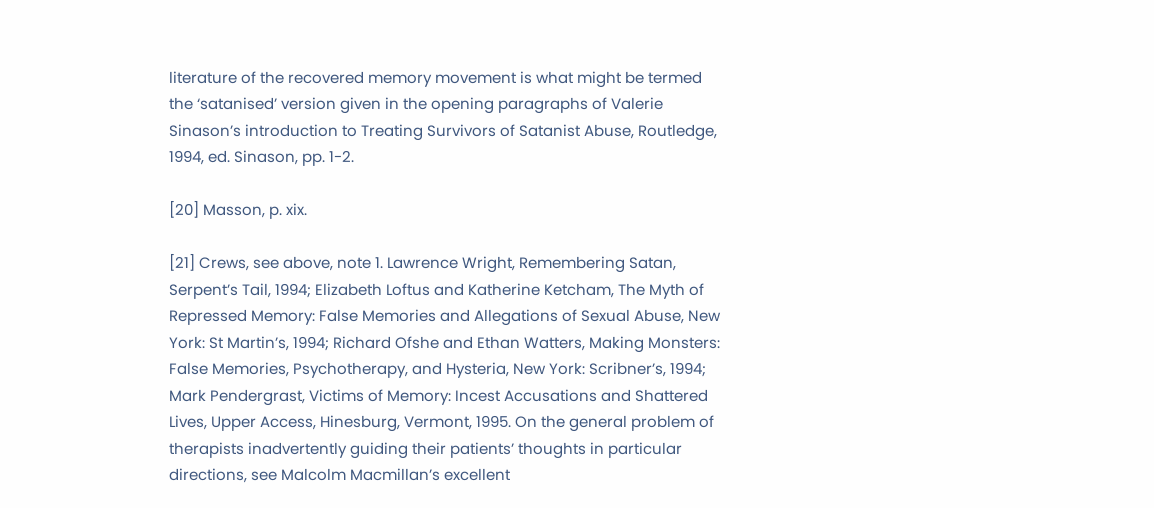literature of the recovered memory movement is what might be termed the ‘satanised’ version given in the opening paragraphs of Valerie Sinason’s introduction to Treating Survivors of Satanist Abuse, Routledge, 1994, ed. Sinason, pp. 1-2.

[20] Masson, p. xix.

[21] Crews, see above, note 1. Lawrence Wright, Remembering Satan, Serpent’s Tail, 1994; Elizabeth Loftus and Katherine Ketcham, The Myth of Repressed Memory: False Memories and Allegations of Sexual Abuse, New York: St Martin’s, 1994; Richard Ofshe and Ethan Watters, Making Monsters: False Memories, Psychotherapy, and Hysteria, New York: Scribner’s, 1994; Mark Pendergrast, Victims of Memory: Incest Accusations and Shattered Lives, Upper Access, Hinesburg, Vermont, 1995. On the general problem of therapists inadvertently guiding their patients’ thoughts in particular directions, see Malcolm Macmillan’s excellent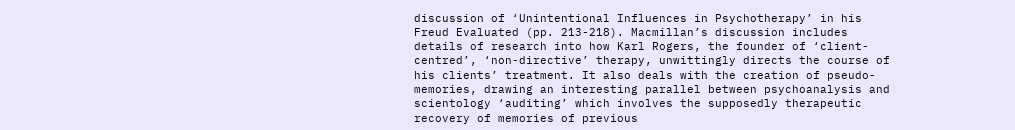discussion of ‘Unintentional Influences in Psychotherapy’ in his Freud Evaluated (pp. 213-218). Macmillan’s discussion includes details of research into how Karl Rogers, the founder of ‘client-centred’, ‘non-directive’ therapy, unwittingly directs the course of his clients’ treatment. It also deals with the creation of pseudo-memories, drawing an interesting parallel between psychoanalysis and scientology ‘auditing’ which involves the supposedly therapeutic recovery of memories of previous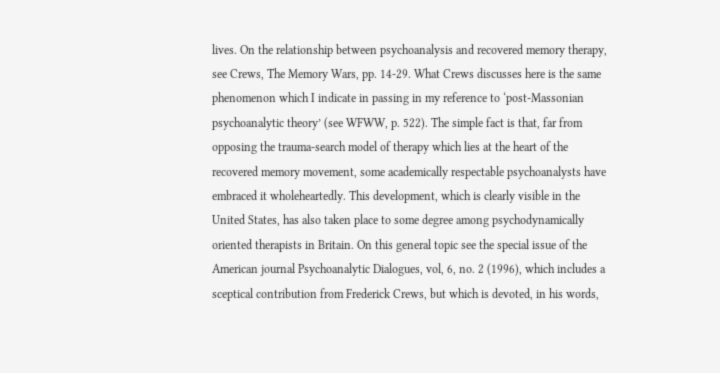lives. On the relationship between psychoanalysis and recovered memory therapy, see Crews, The Memory Wars, pp. 14-29. What Crews discusses here is the same phenomenon which I indicate in passing in my reference to ‘post-Massonian psychoanalytic theory’ (see WFWW, p. 522). The simple fact is that, far from opposing the trauma-search model of therapy which lies at the heart of the recovered memory movement, some academically respectable psychoanalysts have embraced it wholeheartedly. This development, which is clearly visible in the United States, has also taken place to some degree among psychodynamically oriented therapists in Britain. On this general topic see the special issue of the American journal Psychoanalytic Dialogues, vol, 6, no. 2 (1996), which includes a sceptical contribution from Frederick Crews, but which is devoted, in his words,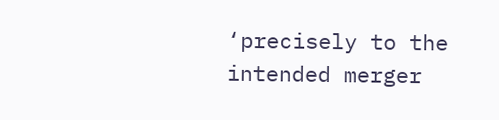‘precisely to the intended merger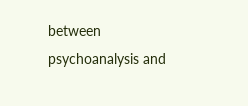between psychoanalysis and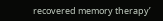recovered memory therapy’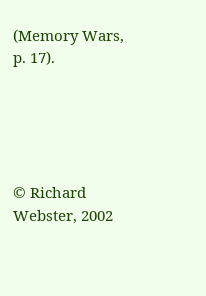(Memory Wars, p. 17).





© Richard Webster, 2002